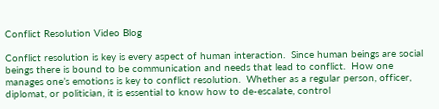Conflict Resolution Video Blog

Conflict resolution is key is every aspect of human interaction.  Since human beings are social beings there is bound to be communication and needs that lead to conflict.  How one manages one’s emotions is key to conflict resolution.  Whether as a regular person, officer, diplomat, or politician, it is essential to know how to de-escalate, control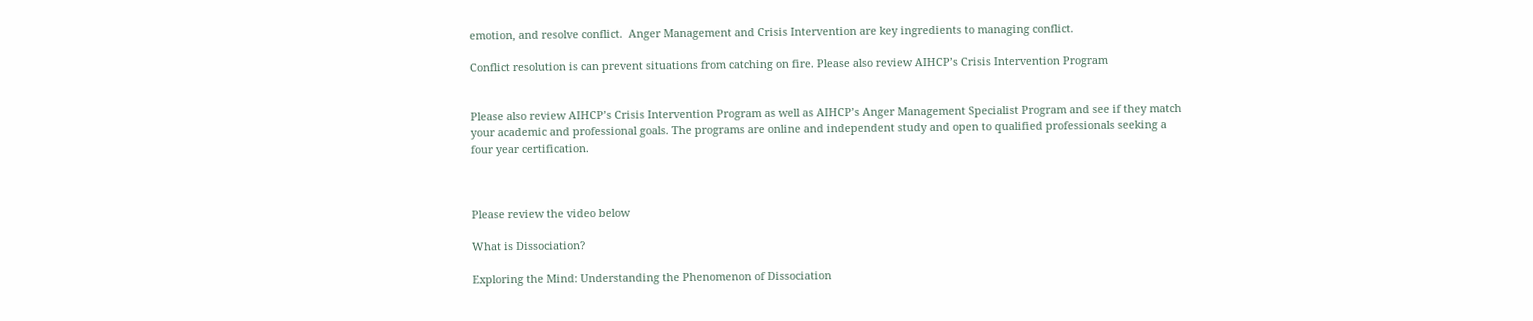emotion, and resolve conflict.  Anger Management and Crisis Intervention are key ingredients to managing conflict.

Conflict resolution is can prevent situations from catching on fire. Please also review AIHCP’s Crisis Intervention Program


Please also review AIHCP’s Crisis Intervention Program as well as AIHCP’s Anger Management Specialist Program and see if they match your academic and professional goals. The programs are online and independent study and open to qualified professionals seeking a four year certification.



Please review the video below

What is Dissociation?

Exploring the Mind: Understanding the Phenomenon of Dissociation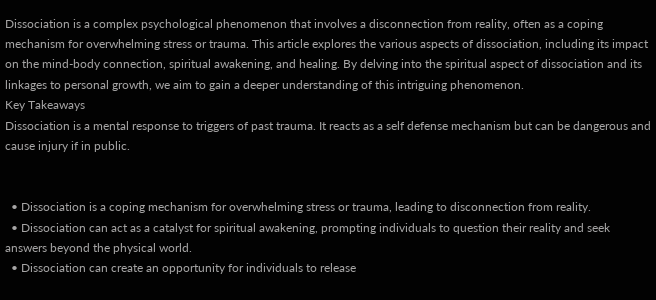Dissociation is a complex psychological phenomenon that involves a disconnection from reality, often as a coping mechanism for overwhelming stress or trauma. This article explores the various aspects of dissociation, including its impact on the mind-body connection, spiritual awakening, and healing. By delving into the spiritual aspect of dissociation and its linkages to personal growth, we aim to gain a deeper understanding of this intriguing phenomenon.
Key Takeaways
Dissociation is a mental response to triggers of past trauma. It reacts as a self defense mechanism but can be dangerous and cause injury if in public.


  • Dissociation is a coping mechanism for overwhelming stress or trauma, leading to disconnection from reality.
  • Dissociation can act as a catalyst for spiritual awakening, prompting individuals to question their reality and seek answers beyond the physical world.
  • Dissociation can create an opportunity for individuals to release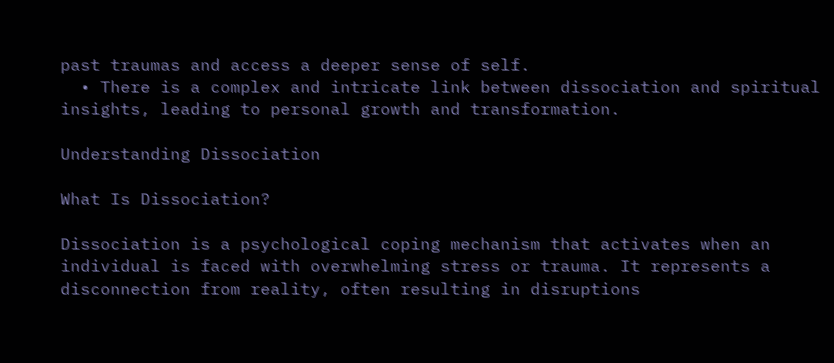past traumas and access a deeper sense of self.
  • There is a complex and intricate link between dissociation and spiritual insights, leading to personal growth and transformation.

Understanding Dissociation

What Is Dissociation?

Dissociation is a psychological coping mechanism that activates when an individual is faced with overwhelming stress or trauma. It represents a disconnection from reality, often resulting in disruptions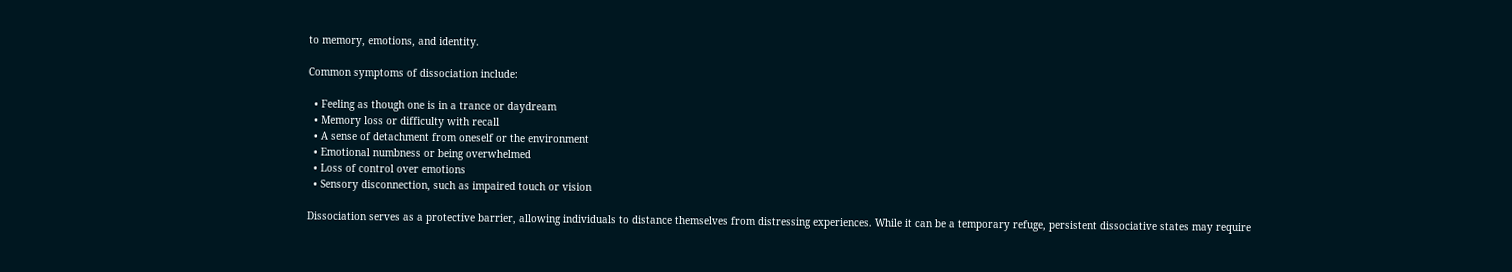to memory, emotions, and identity.

Common symptoms of dissociation include:

  • Feeling as though one is in a trance or daydream
  • Memory loss or difficulty with recall
  • A sense of detachment from oneself or the environment
  • Emotional numbness or being overwhelmed
  • Loss of control over emotions
  • Sensory disconnection, such as impaired touch or vision

Dissociation serves as a protective barrier, allowing individuals to distance themselves from distressing experiences. While it can be a temporary refuge, persistent dissociative states may require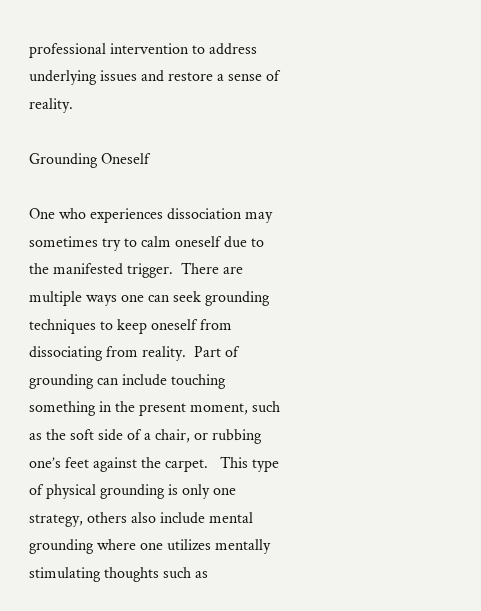professional intervention to address underlying issues and restore a sense of reality.

Grounding Oneself

One who experiences dissociation may sometimes try to calm oneself due to the manifested trigger.  There are multiple ways one can seek grounding techniques to keep oneself from dissociating from reality.  Part of grounding can include touching something in the present moment, such as the soft side of a chair, or rubbing one’s feet against the carpet.   This type of physical grounding is only one strategy, others also include mental grounding where one utilizes mentally stimulating thoughts such as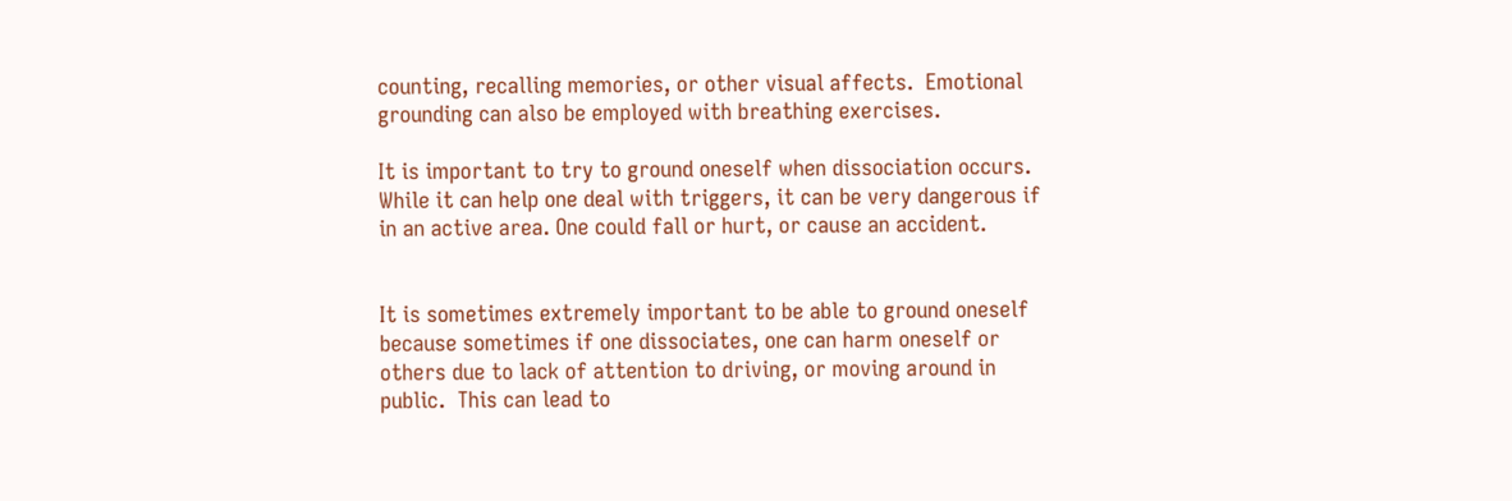counting, recalling memories, or other visual affects.  Emotional grounding can also be employed with breathing exercises.

It is important to try to ground oneself when dissociation occurs. While it can help one deal with triggers, it can be very dangerous if in an active area. One could fall or hurt, or cause an accident.


It is sometimes extremely important to be able to ground oneself because sometimes if one dissociates, one can harm oneself or others due to lack of attention to driving, or moving around in public.  This can lead to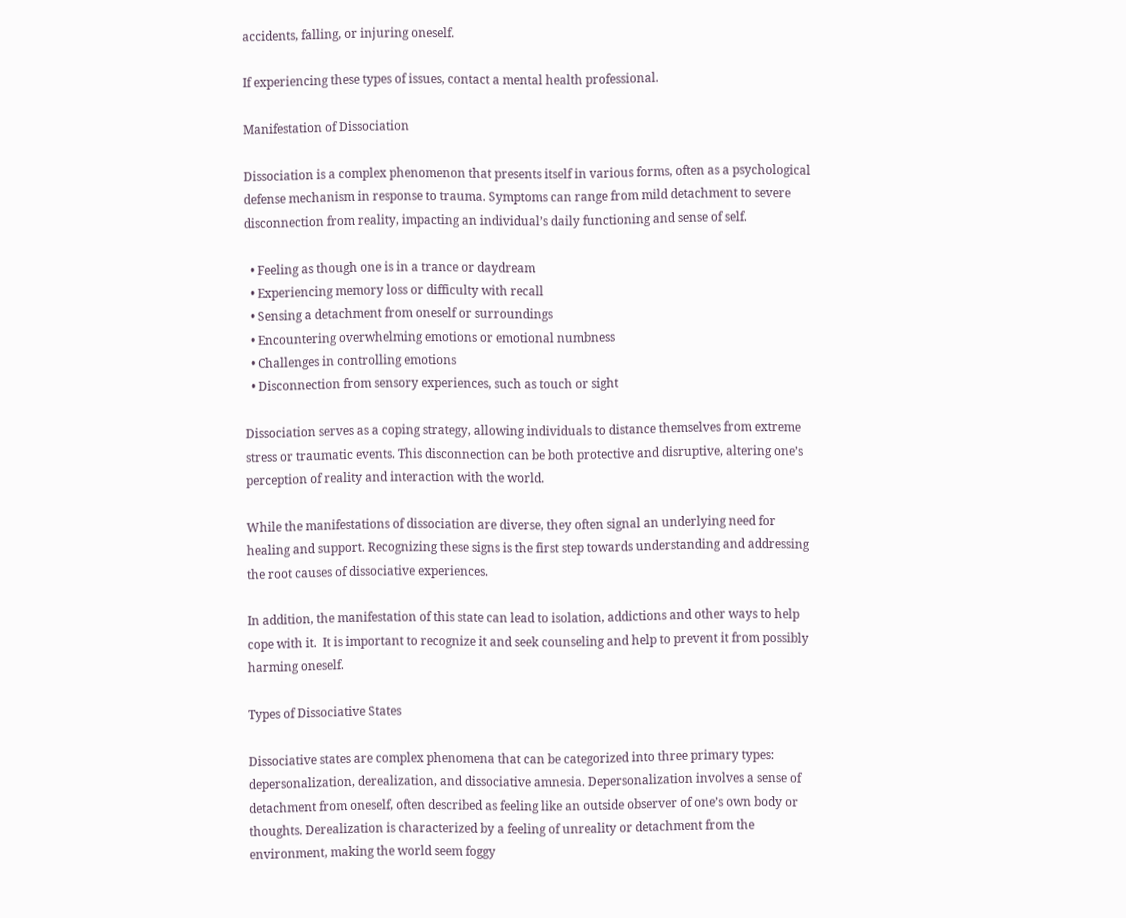accidents, falling, or injuring oneself.

If experiencing these types of issues, contact a mental health professional.

Manifestation of Dissociation

Dissociation is a complex phenomenon that presents itself in various forms, often as a psychological defense mechanism in response to trauma. Symptoms can range from mild detachment to severe disconnection from reality, impacting an individual’s daily functioning and sense of self.

  • Feeling as though one is in a trance or daydream
  • Experiencing memory loss or difficulty with recall
  • Sensing a detachment from oneself or surroundings
  • Encountering overwhelming emotions or emotional numbness
  • Challenges in controlling emotions
  • Disconnection from sensory experiences, such as touch or sight

Dissociation serves as a coping strategy, allowing individuals to distance themselves from extreme stress or traumatic events. This disconnection can be both protective and disruptive, altering one’s perception of reality and interaction with the world.

While the manifestations of dissociation are diverse, they often signal an underlying need for healing and support. Recognizing these signs is the first step towards understanding and addressing the root causes of dissociative experiences.

In addition, the manifestation of this state can lead to isolation, addictions and other ways to help cope with it.  It is important to recognize it and seek counseling and help to prevent it from possibly harming oneself.

Types of Dissociative States

Dissociative states are complex phenomena that can be categorized into three primary types: depersonalization, derealization, and dissociative amnesia. Depersonalization involves a sense of detachment from oneself, often described as feeling like an outside observer of one’s own body or thoughts. Derealization is characterized by a feeling of unreality or detachment from the environment, making the world seem foggy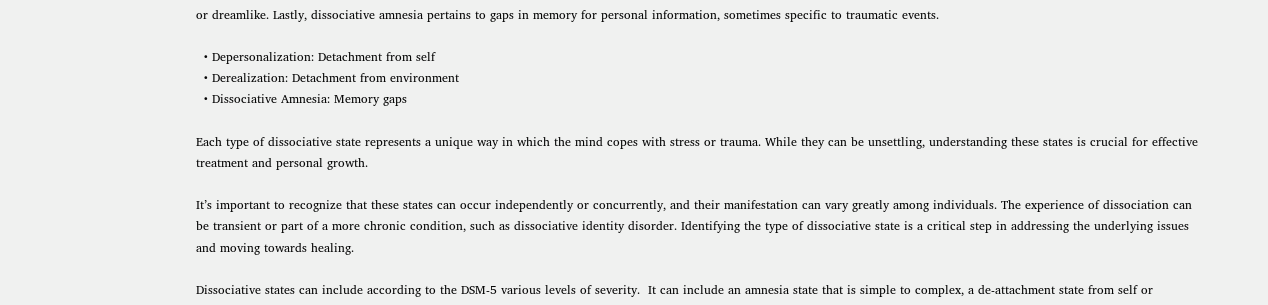or dreamlike. Lastly, dissociative amnesia pertains to gaps in memory for personal information, sometimes specific to traumatic events.

  • Depersonalization: Detachment from self
  • Derealization: Detachment from environment
  • Dissociative Amnesia: Memory gaps

Each type of dissociative state represents a unique way in which the mind copes with stress or trauma. While they can be unsettling, understanding these states is crucial for effective treatment and personal growth.

It’s important to recognize that these states can occur independently or concurrently, and their manifestation can vary greatly among individuals. The experience of dissociation can be transient or part of a more chronic condition, such as dissociative identity disorder. Identifying the type of dissociative state is a critical step in addressing the underlying issues and moving towards healing.

Dissociative states can include according to the DSM-5 various levels of severity.  It can include an amnesia state that is simple to complex, a de-attachment state from self or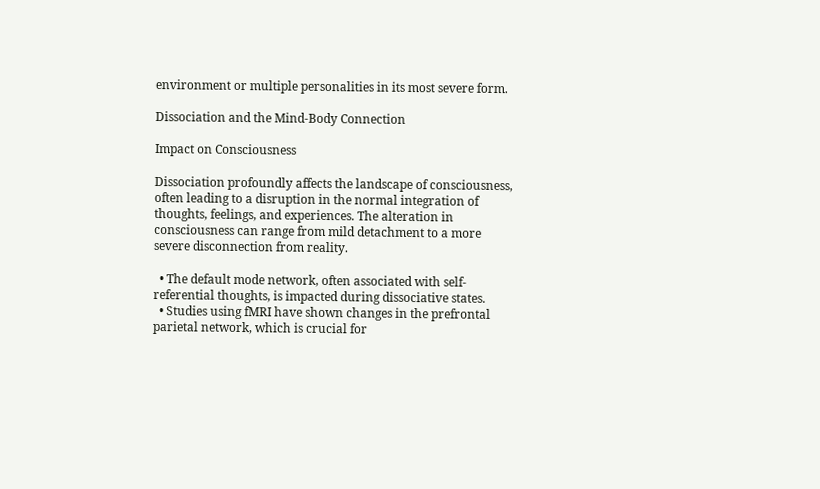environment or multiple personalities in its most severe form.

Dissociation and the Mind-Body Connection

Impact on Consciousness

Dissociation profoundly affects the landscape of consciousness, often leading to a disruption in the normal integration of thoughts, feelings, and experiences. The alteration in consciousness can range from mild detachment to a more severe disconnection from reality.

  • The default mode network, often associated with self-referential thoughts, is impacted during dissociative states.
  • Studies using fMRI have shown changes in the prefrontal parietal network, which is crucial for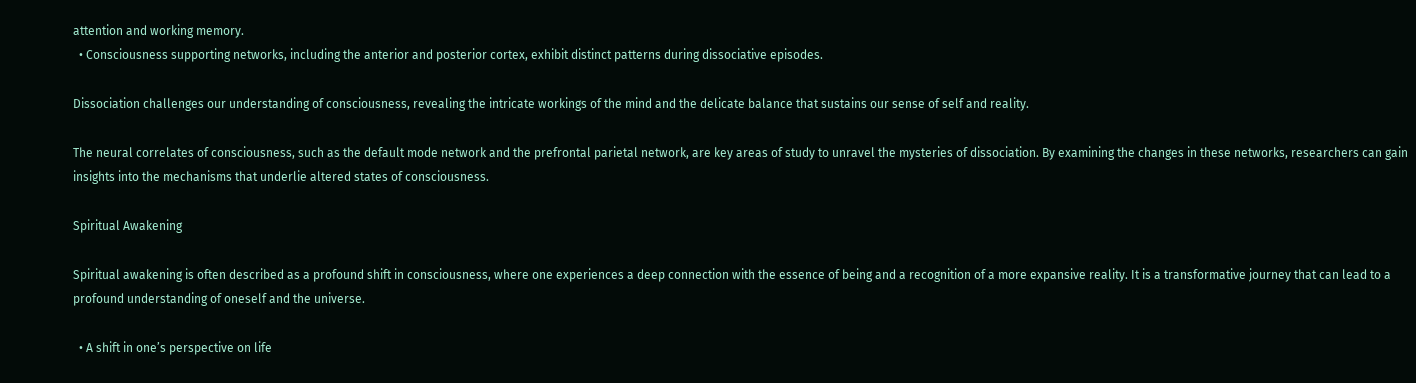attention and working memory.
  • Consciousness supporting networks, including the anterior and posterior cortex, exhibit distinct patterns during dissociative episodes.

Dissociation challenges our understanding of consciousness, revealing the intricate workings of the mind and the delicate balance that sustains our sense of self and reality.

The neural correlates of consciousness, such as the default mode network and the prefrontal parietal network, are key areas of study to unravel the mysteries of dissociation. By examining the changes in these networks, researchers can gain insights into the mechanisms that underlie altered states of consciousness.

Spiritual Awakening

Spiritual awakening is often described as a profound shift in consciousness, where one experiences a deep connection with the essence of being and a recognition of a more expansive reality. It is a transformative journey that can lead to a profound understanding of oneself and the universe.

  • A shift in one’s perspective on life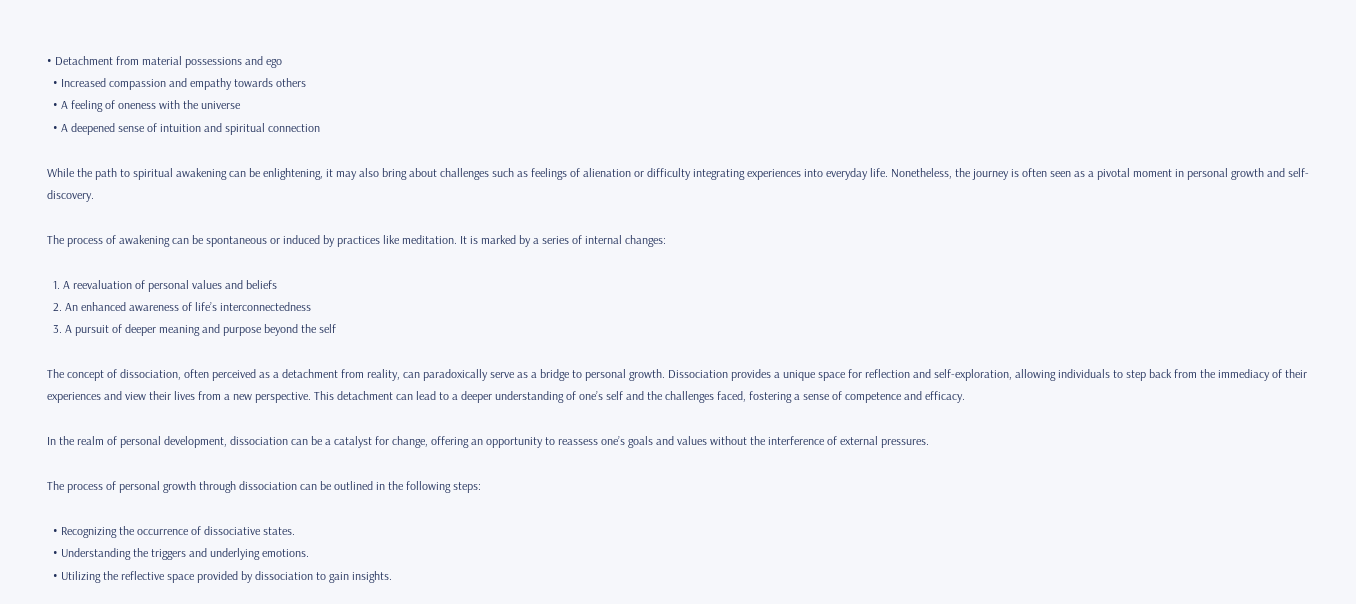• Detachment from material possessions and ego
  • Increased compassion and empathy towards others
  • A feeling of oneness with the universe
  • A deepened sense of intuition and spiritual connection

While the path to spiritual awakening can be enlightening, it may also bring about challenges such as feelings of alienation or difficulty integrating experiences into everyday life. Nonetheless, the journey is often seen as a pivotal moment in personal growth and self-discovery.

The process of awakening can be spontaneous or induced by practices like meditation. It is marked by a series of internal changes:

  1. A reevaluation of personal values and beliefs
  2. An enhanced awareness of life’s interconnectedness
  3. A pursuit of deeper meaning and purpose beyond the self

The concept of dissociation, often perceived as a detachment from reality, can paradoxically serve as a bridge to personal growth. Dissociation provides a unique space for reflection and self-exploration, allowing individuals to step back from the immediacy of their experiences and view their lives from a new perspective. This detachment can lead to a deeper understanding of one’s self and the challenges faced, fostering a sense of competence and efficacy.

In the realm of personal development, dissociation can be a catalyst for change, offering an opportunity to reassess one’s goals and values without the interference of external pressures.

The process of personal growth through dissociation can be outlined in the following steps:

  • Recognizing the occurrence of dissociative states.
  • Understanding the triggers and underlying emotions.
  • Utilizing the reflective space provided by dissociation to gain insights.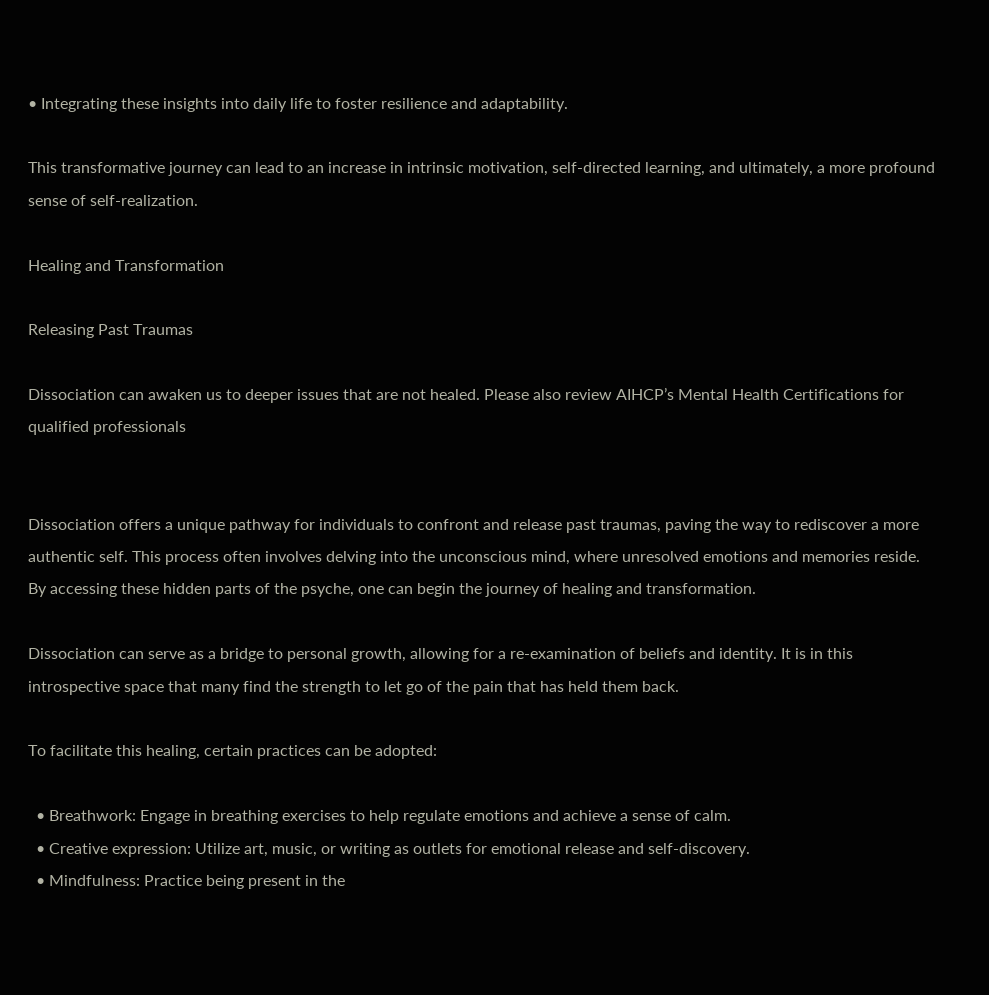• Integrating these insights into daily life to foster resilience and adaptability.

This transformative journey can lead to an increase in intrinsic motivation, self-directed learning, and ultimately, a more profound sense of self-realization.

Healing and Transformation

Releasing Past Traumas

Dissociation can awaken us to deeper issues that are not healed. Please also review AIHCP’s Mental Health Certifications for qualified professionals


Dissociation offers a unique pathway for individuals to confront and release past traumas, paving the way to rediscover a more authentic self. This process often involves delving into the unconscious mind, where unresolved emotions and memories reside. By accessing these hidden parts of the psyche, one can begin the journey of healing and transformation.

Dissociation can serve as a bridge to personal growth, allowing for a re-examination of beliefs and identity. It is in this introspective space that many find the strength to let go of the pain that has held them back.

To facilitate this healing, certain practices can be adopted:

  • Breathwork: Engage in breathing exercises to help regulate emotions and achieve a sense of calm.
  • Creative expression: Utilize art, music, or writing as outlets for emotional release and self-discovery.
  • Mindfulness: Practice being present in the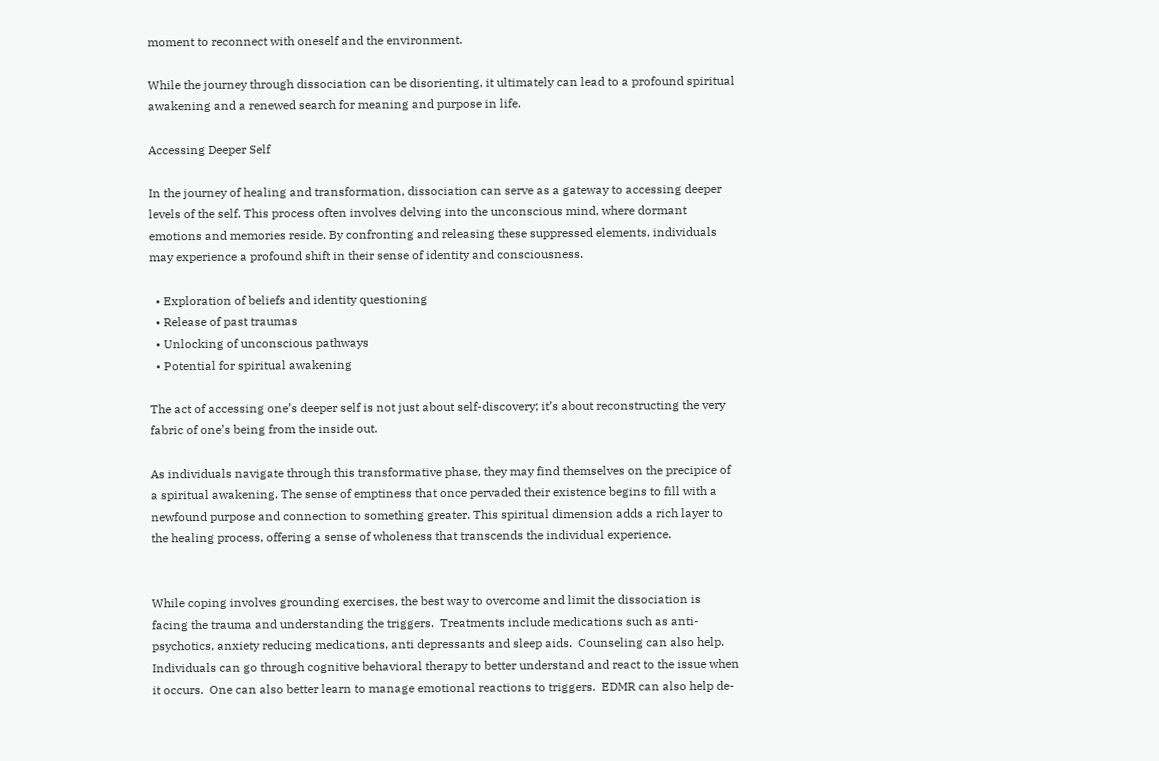moment to reconnect with oneself and the environment.

While the journey through dissociation can be disorienting, it ultimately can lead to a profound spiritual awakening and a renewed search for meaning and purpose in life.

Accessing Deeper Self

In the journey of healing and transformation, dissociation can serve as a gateway to accessing deeper levels of the self. This process often involves delving into the unconscious mind, where dormant emotions and memories reside. By confronting and releasing these suppressed elements, individuals may experience a profound shift in their sense of identity and consciousness.

  • Exploration of beliefs and identity questioning
  • Release of past traumas
  • Unlocking of unconscious pathways
  • Potential for spiritual awakening

The act of accessing one’s deeper self is not just about self-discovery; it’s about reconstructing the very fabric of one’s being from the inside out.

As individuals navigate through this transformative phase, they may find themselves on the precipice of a spiritual awakening. The sense of emptiness that once pervaded their existence begins to fill with a newfound purpose and connection to something greater. This spiritual dimension adds a rich layer to the healing process, offering a sense of wholeness that transcends the individual experience.


While coping involves grounding exercises, the best way to overcome and limit the dissociation is facing the trauma and understanding the triggers.  Treatments include medications such as anti-psychotics, anxiety reducing medications, anti depressants and sleep aids.  Counseling can also help. Individuals can go through cognitive behavioral therapy to better understand and react to the issue when it occurs.  One can also better learn to manage emotional reactions to triggers.  EDMR can also help de-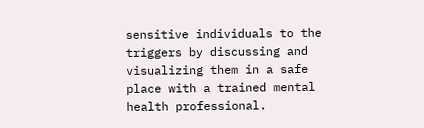sensitive individuals to the triggers by discussing and visualizing them in a safe place with a trained mental health professional.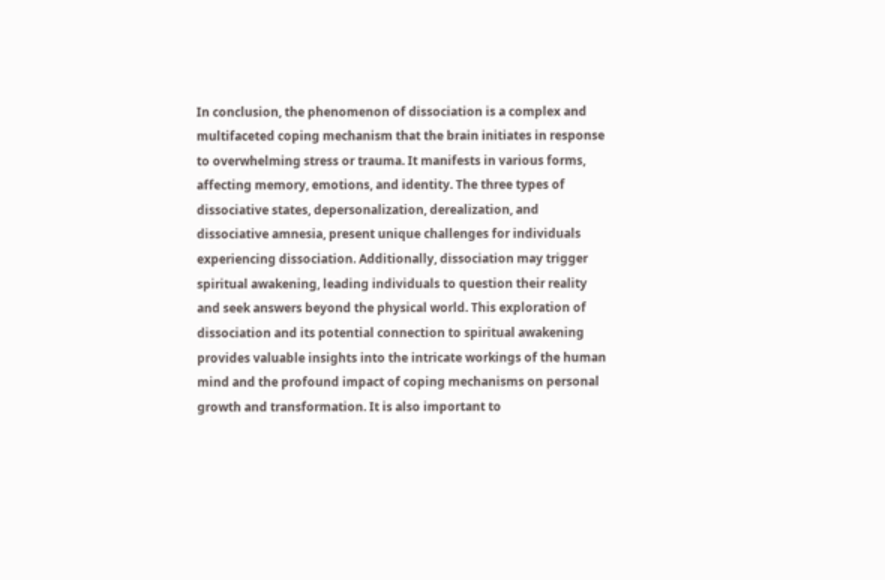In conclusion, the phenomenon of dissociation is a complex and multifaceted coping mechanism that the brain initiates in response to overwhelming stress or trauma. It manifests in various forms, affecting memory, emotions, and identity. The three types of dissociative states, depersonalization, derealization, and dissociative amnesia, present unique challenges for individuals experiencing dissociation. Additionally, dissociation may trigger spiritual awakening, leading individuals to question their reality and seek answers beyond the physical world. This exploration of dissociation and its potential connection to spiritual awakening provides valuable insights into the intricate workings of the human mind and the profound impact of coping mechanisms on personal growth and transformation. It is also important to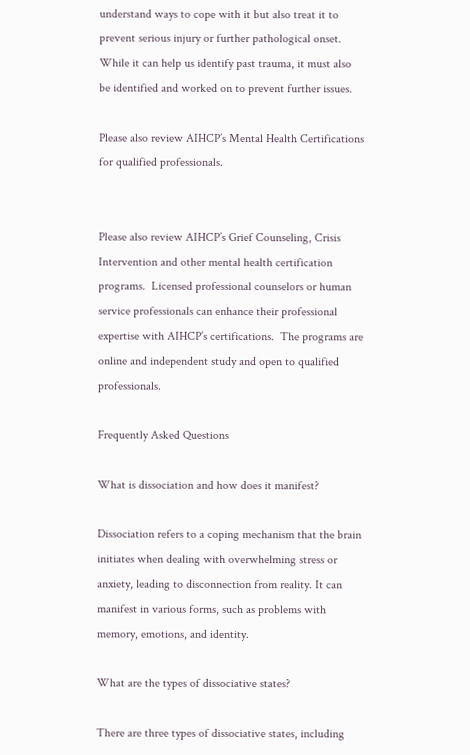understand ways to cope with it but also treat it to prevent serious injury or further pathological onset.  While it can help us identify past trauma, it must also be identified and worked on to prevent further issues.

Please also review AIHCP’s Mental Health Certifications for qualified professionals.


Please also review AIHCP’s Grief Counseling, Crisis Intervention and other mental health certification programs.  Licensed professional counselors or human service professionals can enhance their professional expertise with AIHCP’s certifications.  The programs are online and independent study and open to qualified professionals.

Frequently Asked Questions

What is dissociation and how does it manifest?

Dissociation refers to a coping mechanism that the brain initiates when dealing with overwhelming stress or anxiety, leading to disconnection from reality. It can manifest in various forms, such as problems with memory, emotions, and identity.

What are the types of dissociative states?

There are three types of dissociative states, including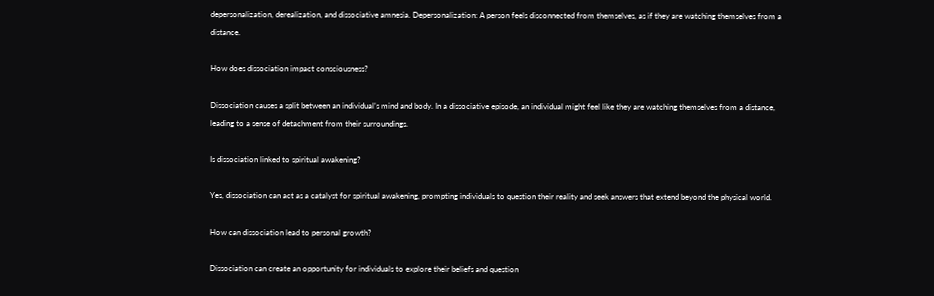depersonalization, derealization, and dissociative amnesia. Depersonalization: A person feels disconnected from themselves, as if they are watching themselves from a distance.

How does dissociation impact consciousness?

Dissociation causes a split between an individual’s mind and body. In a dissociative episode, an individual might feel like they are watching themselves from a distance, leading to a sense of detachment from their surroundings.

Is dissociation linked to spiritual awakening?

Yes, dissociation can act as a catalyst for spiritual awakening, prompting individuals to question their reality and seek answers that extend beyond the physical world.

How can dissociation lead to personal growth?

Dissociation can create an opportunity for individuals to explore their beliefs and question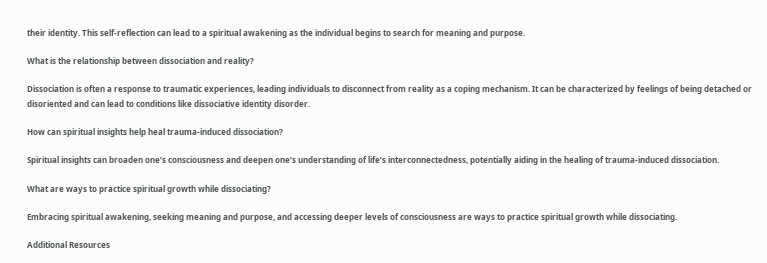their identity. This self-reflection can lead to a spiritual awakening as the individual begins to search for meaning and purpose.

What is the relationship between dissociation and reality?

Dissociation is often a response to traumatic experiences, leading individuals to disconnect from reality as a coping mechanism. It can be characterized by feelings of being detached or disoriented and can lead to conditions like dissociative identity disorder.

How can spiritual insights help heal trauma-induced dissociation?

Spiritual insights can broaden one’s consciousness and deepen one’s understanding of life’s interconnectedness, potentially aiding in the healing of trauma-induced dissociation.

What are ways to practice spiritual growth while dissociating?

Embracing spiritual awakening, seeking meaning and purpose, and accessing deeper levels of consciousness are ways to practice spiritual growth while dissociating.

Additional Resources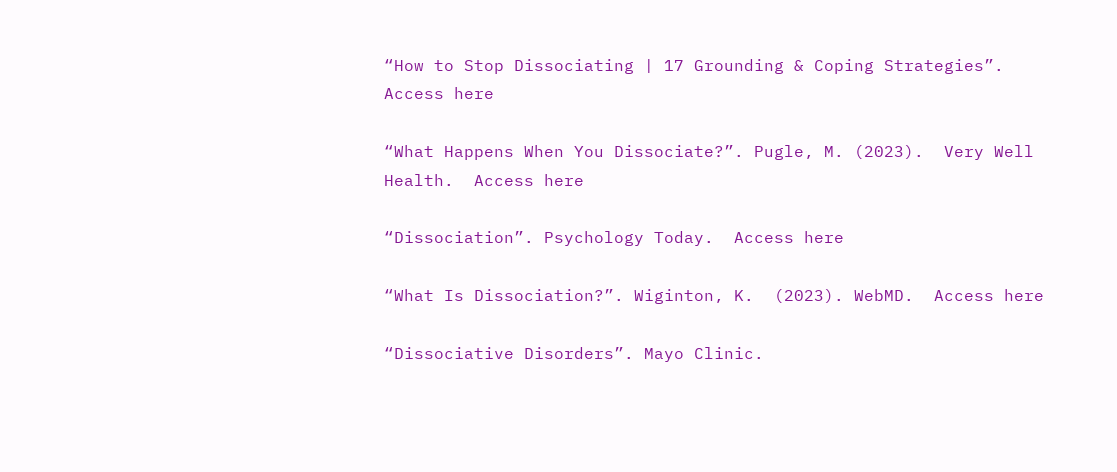“How to Stop Dissociating | 17 Grounding & Coping Strategies”. Access here

“What Happens When You Dissociate?”. Pugle, M. (2023).  Very Well Health.  Access here

“Dissociation”. Psychology Today.  Access here

“What Is Dissociation?”. Wiginton, K.  (2023). WebMD.  Access here

“Dissociative Disorders”. Mayo Clinic.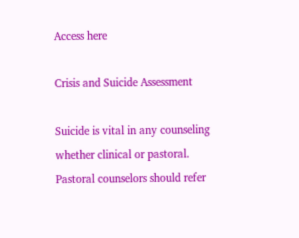Access here

Crisis and Suicide Assessment

Suicide is vital in any counseling whether clinical or pastoral.  Pastoral counselors should refer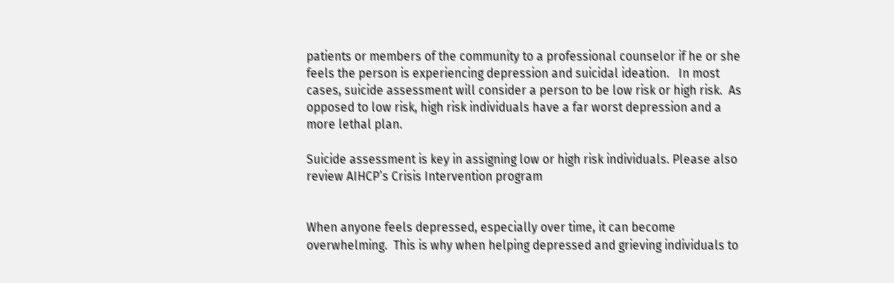patients or members of the community to a professional counselor if he or she feels the person is experiencing depression and suicidal ideation.   In most cases, suicide assessment will consider a person to be low risk or high risk.  As opposed to low risk, high risk individuals have a far worst depression and a more lethal plan.

Suicide assessment is key in assigning low or high risk individuals. Please also review AIHCP’s Crisis Intervention program


When anyone feels depressed, especially over time, it can become overwhelming.  This is why when helping depressed and grieving individuals to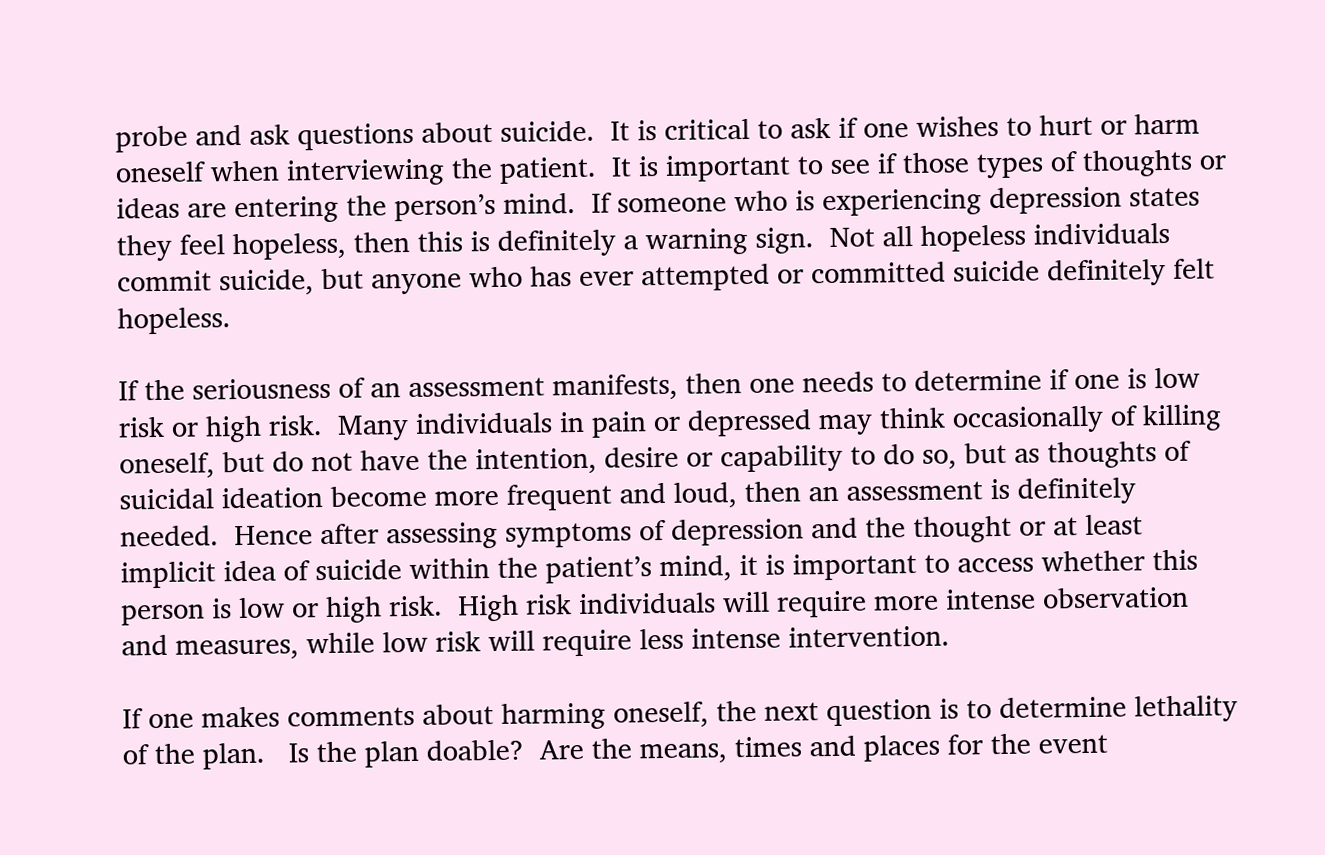probe and ask questions about suicide.  It is critical to ask if one wishes to hurt or harm oneself when interviewing the patient.  It is important to see if those types of thoughts or ideas are entering the person’s mind.  If someone who is experiencing depression states they feel hopeless, then this is definitely a warning sign.  Not all hopeless individuals commit suicide, but anyone who has ever attempted or committed suicide definitely felt hopeless.

If the seriousness of an assessment manifests, then one needs to determine if one is low risk or high risk.  Many individuals in pain or depressed may think occasionally of killing oneself, but do not have the intention, desire or capability to do so, but as thoughts of suicidal ideation become more frequent and loud, then an assessment is definitely needed.  Hence after assessing symptoms of depression and the thought or at least implicit idea of suicide within the patient’s mind, it is important to access whether this person is low or high risk.  High risk individuals will require more intense observation and measures, while low risk will require less intense intervention.

If one makes comments about harming oneself, the next question is to determine lethality of the plan.   Is the plan doable?  Are the means, times and places for the event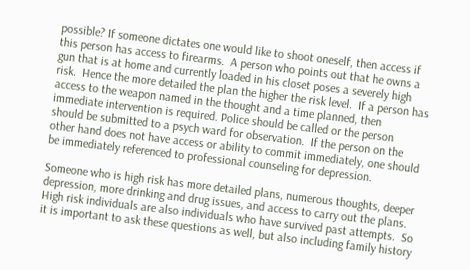possible? If someone dictates one would like to shoot oneself, then access if this person has access to firearms.  A person who points out that he owns a gun that is at home and currently loaded in his closet poses a severely high risk.  Hence the more detailed the plan the higher the risk level.  If a person has access to the weapon named in the thought and a time planned, then immediate intervention is required. Police should be called or the person should be submitted to a psych ward for observation.  If the person on the other hand does not have access or ability to commit immediately, one should be immediately referenced to professional counseling for depression.

Someone who is high risk has more detailed plans, numerous thoughts, deeper depression, more drinking and drug issues, and access to carry out the plans. High risk individuals are also individuals who have survived past attempts.  So it is important to ask these questions as well, but also including family history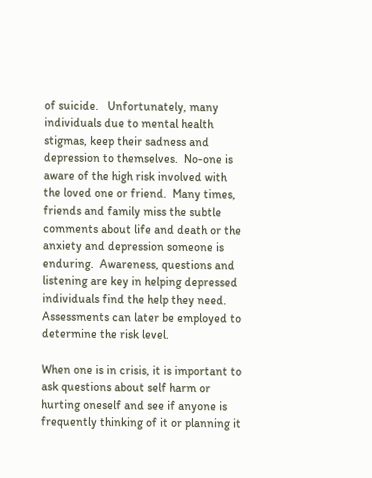of suicide.   Unfortunately, many individuals due to mental health stigmas, keep their sadness and depression to themselves.  No-one is aware of the high risk involved with the loved one or friend.  Many times, friends and family miss the subtle comments about life and death or the anxiety and depression someone is enduring.  Awareness, questions and listening are key in helping depressed individuals find the help they need.  Assessments can later be employed to determine the risk level.

When one is in crisis, it is important to ask questions about self harm or hurting oneself and see if anyone is frequently thinking of it or planning it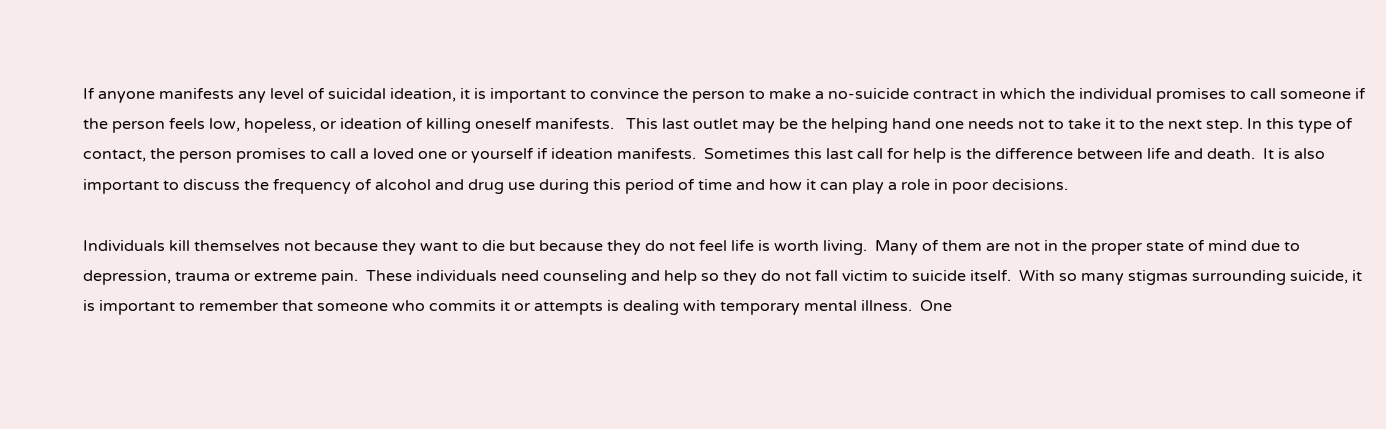If anyone manifests any level of suicidal ideation, it is important to convince the person to make a no-suicide contract in which the individual promises to call someone if the person feels low, hopeless, or ideation of killing oneself manifests.   This last outlet may be the helping hand one needs not to take it to the next step. In this type of contact, the person promises to call a loved one or yourself if ideation manifests.  Sometimes this last call for help is the difference between life and death.  It is also important to discuss the frequency of alcohol and drug use during this period of time and how it can play a role in poor decisions.

Individuals kill themselves not because they want to die but because they do not feel life is worth living.  Many of them are not in the proper state of mind due to depression, trauma or extreme pain.  These individuals need counseling and help so they do not fall victim to suicide itself.  With so many stigmas surrounding suicide, it is important to remember that someone who commits it or attempts is dealing with temporary mental illness.  One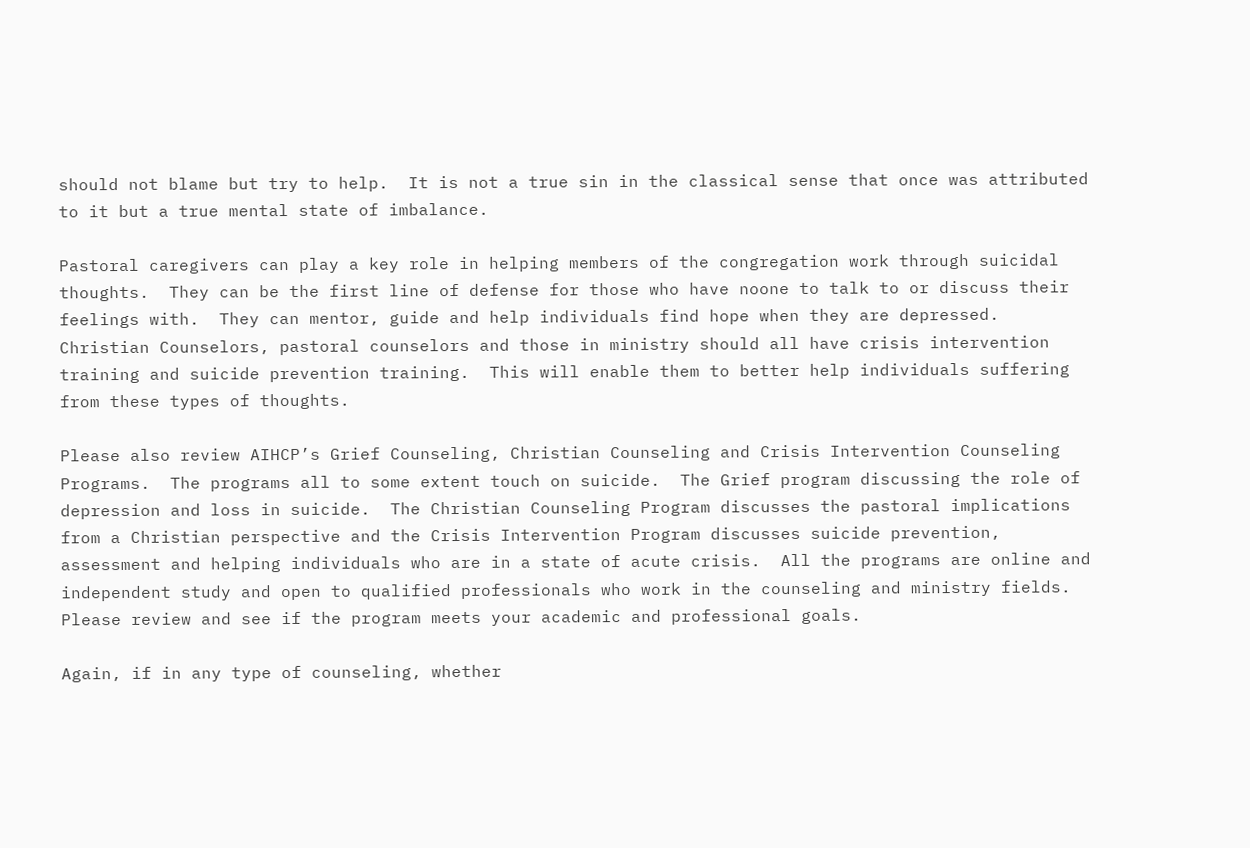should not blame but try to help.  It is not a true sin in the classical sense that once was attributed to it but a true mental state of imbalance.

Pastoral caregivers can play a key role in helping members of the congregation work through suicidal thoughts.  They can be the first line of defense for those who have noone to talk to or discuss their feelings with.  They can mentor, guide and help individuals find hope when they are depressed.  Christian Counselors, pastoral counselors and those in ministry should all have crisis intervention training and suicide prevention training.  This will enable them to better help individuals suffering from these types of thoughts.

Please also review AIHCP’s Grief Counseling, Christian Counseling and Crisis Intervention Counseling Programs.  The programs all to some extent touch on suicide.  The Grief program discussing the role of depression and loss in suicide.  The Christian Counseling Program discusses the pastoral implications from a Christian perspective and the Crisis Intervention Program discusses suicide prevention, assessment and helping individuals who are in a state of acute crisis.  All the programs are online and independent study and open to qualified professionals who work in the counseling and ministry fields.  Please review and see if the program meets your academic and professional goals.

Again, if in any type of counseling, whether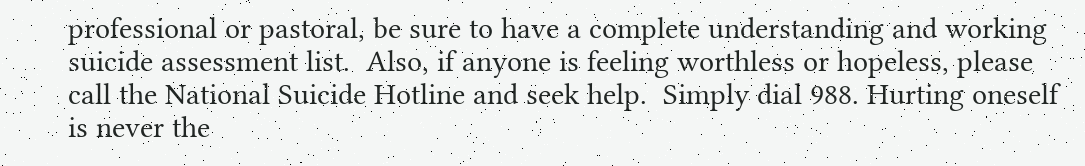professional or pastoral, be sure to have a complete understanding and working suicide assessment list.  Also, if anyone is feeling worthless or hopeless, please call the National Suicide Hotline and seek help.  Simply dial 988. Hurting oneself is never the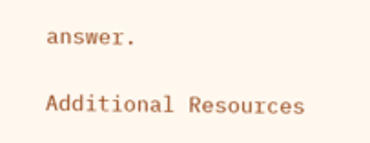answer.

Additional Resources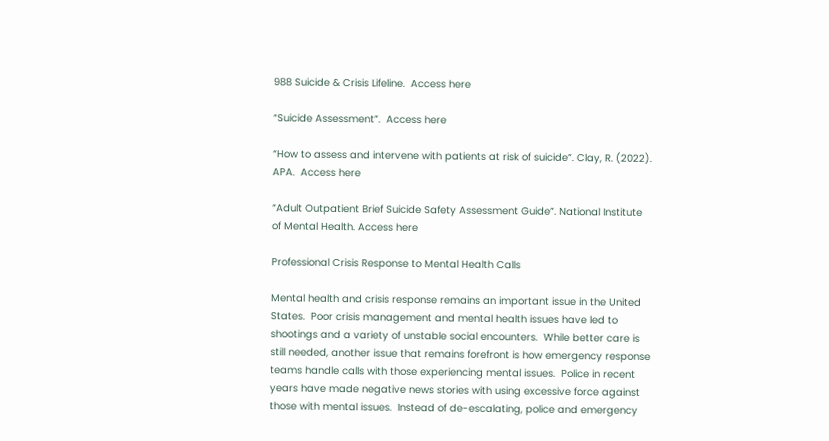988 Suicide & Crisis Lifeline.  Access here

“Suicide Assessment”.  Access here

“How to assess and intervene with patients at risk of suicide”. Clay, R. (2022).  APA.  Access here

“Adult Outpatient Brief Suicide Safety Assessment Guide”. National Institute of Mental Health. Access here

Professional Crisis Response to Mental Health Calls

Mental health and crisis response remains an important issue in the United States.  Poor crisis management and mental health issues have led to shootings and a variety of unstable social encounters.  While better care is still needed, another issue that remains forefront is how emergency response teams handle calls with those experiencing mental issues.  Police in recent years have made negative news stories with using excessive force against those with mental issues.  Instead of de-escalating, police and emergency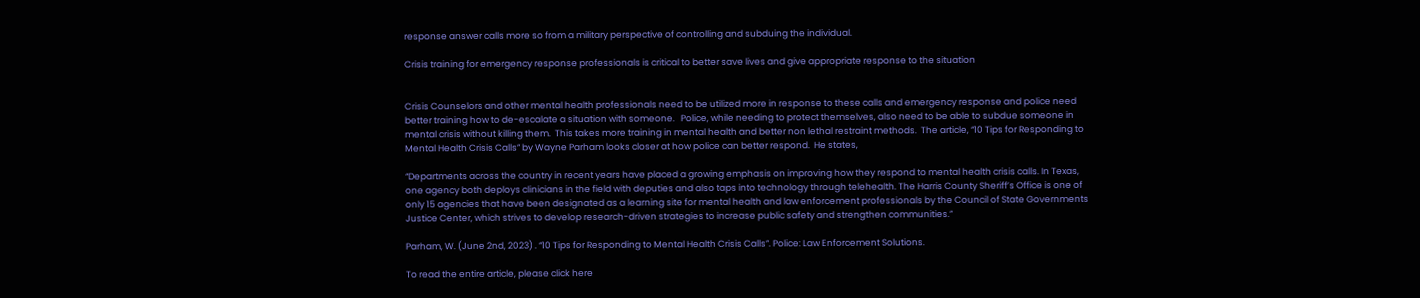response answer calls more so from a military perspective of controlling and subduing the individual.

Crisis training for emergency response professionals is critical to better save lives and give appropriate response to the situation


Crisis Counselors and other mental health professionals need to be utilized more in response to these calls and emergency response and police need better training how to de-escalate a situation with someone.   Police, while needing to protect themselves, also need to be able to subdue someone in mental crisis without killing them.  This takes more training in mental health and better non lethal restraint methods.  The article, “10 Tips for Responding to Mental Health Crisis Calls” by Wayne Parham looks closer at how police can better respond.  He states,

“Departments across the country in recent years have placed a growing emphasis on improving how they respond to mental health crisis calls. In Texas, one agency both deploys clinicians in the field with deputies and also taps into technology through telehealth. The Harris County Sheriff’s Office is one of only 15 agencies that have been designated as a learning site for mental health and law enforcement professionals by the Council of State Governments Justice Center, which strives to develop research-driven strategies to increase public safety and strengthen communities.”

Parham, W. (June 2nd, 2023) . “10 Tips for Responding to Mental Health Crisis Calls”. Police: Law Enforcement Solutions.

To read the entire article, please click here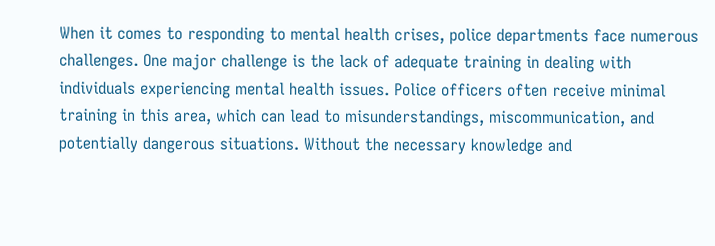When it comes to responding to mental health crises, police departments face numerous challenges. One major challenge is the lack of adequate training in dealing with individuals experiencing mental health issues. Police officers often receive minimal training in this area, which can lead to misunderstandings, miscommunication, and potentially dangerous situations. Without the necessary knowledge and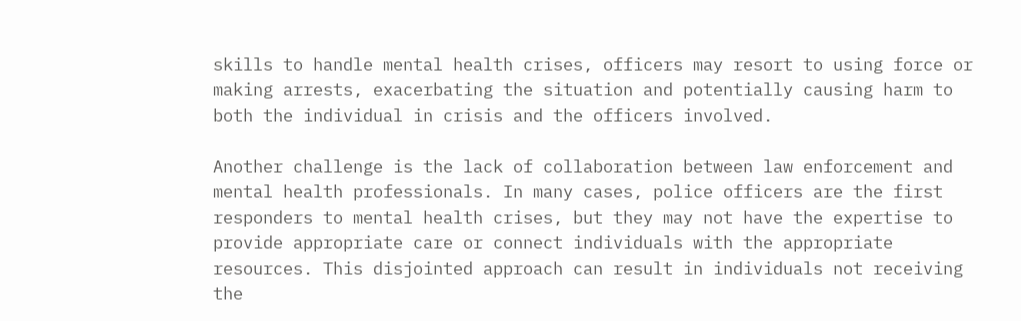skills to handle mental health crises, officers may resort to using force or making arrests, exacerbating the situation and potentially causing harm to both the individual in crisis and the officers involved.

Another challenge is the lack of collaboration between law enforcement and mental health professionals. In many cases, police officers are the first responders to mental health crises, but they may not have the expertise to provide appropriate care or connect individuals with the appropriate resources. This disjointed approach can result in individuals not receiving the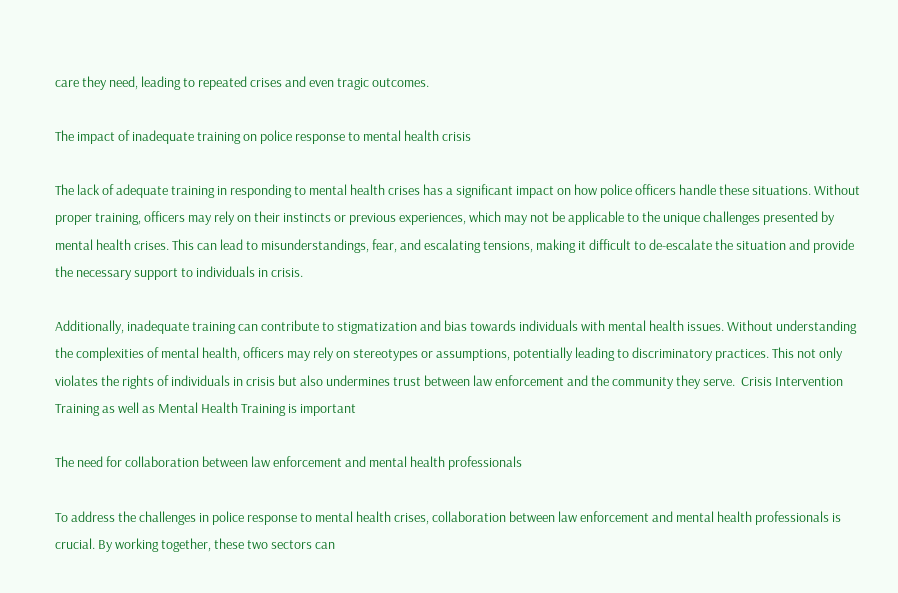care they need, leading to repeated crises and even tragic outcomes.

The impact of inadequate training on police response to mental health crisis

The lack of adequate training in responding to mental health crises has a significant impact on how police officers handle these situations. Without proper training, officers may rely on their instincts or previous experiences, which may not be applicable to the unique challenges presented by mental health crises. This can lead to misunderstandings, fear, and escalating tensions, making it difficult to de-escalate the situation and provide the necessary support to individuals in crisis.

Additionally, inadequate training can contribute to stigmatization and bias towards individuals with mental health issues. Without understanding the complexities of mental health, officers may rely on stereotypes or assumptions, potentially leading to discriminatory practices. This not only violates the rights of individuals in crisis but also undermines trust between law enforcement and the community they serve.  Crisis Intervention Training as well as Mental Health Training is important

The need for collaboration between law enforcement and mental health professionals

To address the challenges in police response to mental health crises, collaboration between law enforcement and mental health professionals is crucial. By working together, these two sectors can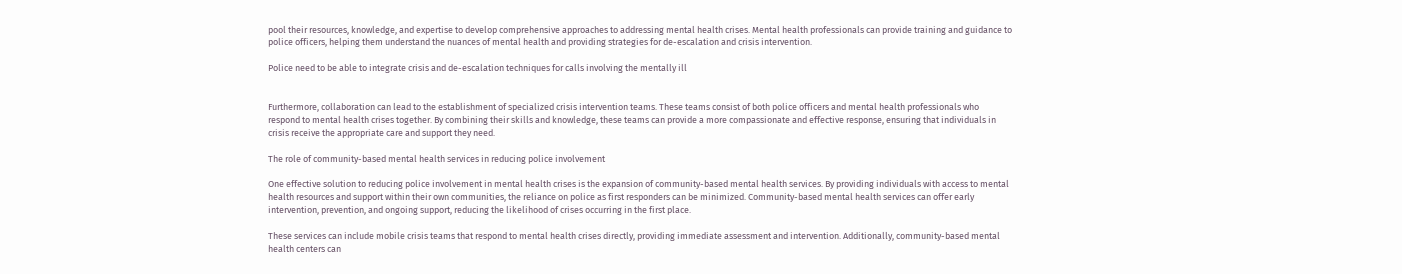pool their resources, knowledge, and expertise to develop comprehensive approaches to addressing mental health crises. Mental health professionals can provide training and guidance to police officers, helping them understand the nuances of mental health and providing strategies for de-escalation and crisis intervention.

Police need to be able to integrate crisis and de-escalation techniques for calls involving the mentally ill


Furthermore, collaboration can lead to the establishment of specialized crisis intervention teams. These teams consist of both police officers and mental health professionals who respond to mental health crises together. By combining their skills and knowledge, these teams can provide a more compassionate and effective response, ensuring that individuals in crisis receive the appropriate care and support they need.

The role of community-based mental health services in reducing police involvement

One effective solution to reducing police involvement in mental health crises is the expansion of community-based mental health services. By providing individuals with access to mental health resources and support within their own communities, the reliance on police as first responders can be minimized. Community-based mental health services can offer early intervention, prevention, and ongoing support, reducing the likelihood of crises occurring in the first place.

These services can include mobile crisis teams that respond to mental health crises directly, providing immediate assessment and intervention. Additionally, community-based mental health centers can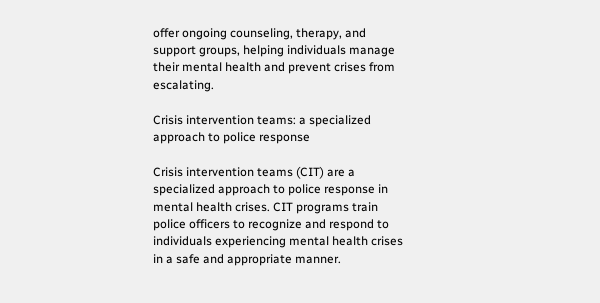offer ongoing counseling, therapy, and support groups, helping individuals manage their mental health and prevent crises from escalating.

Crisis intervention teams: a specialized approach to police response

Crisis intervention teams (CIT) are a specialized approach to police response in mental health crises. CIT programs train police officers to recognize and respond to individuals experiencing mental health crises in a safe and appropriate manner.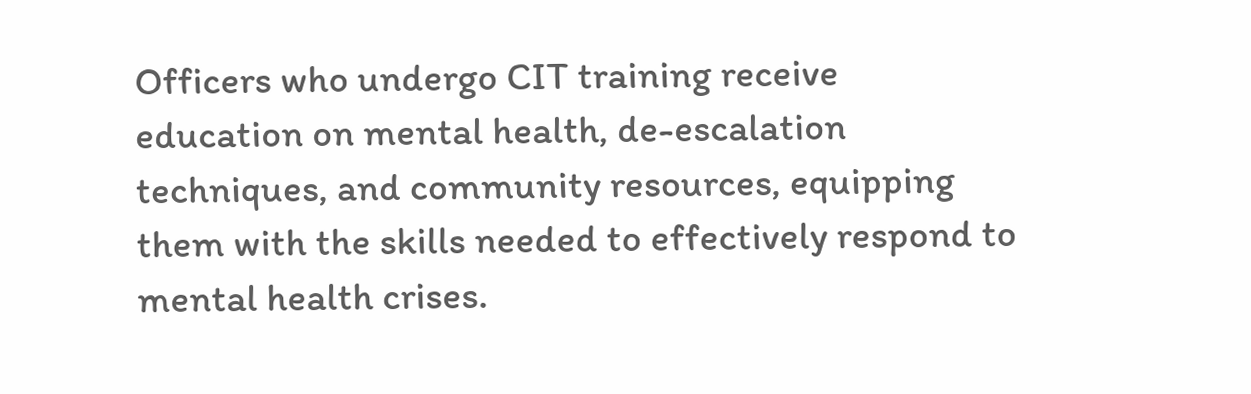Officers who undergo CIT training receive education on mental health, de-escalation techniques, and community resources, equipping them with the skills needed to effectively respond to mental health crises.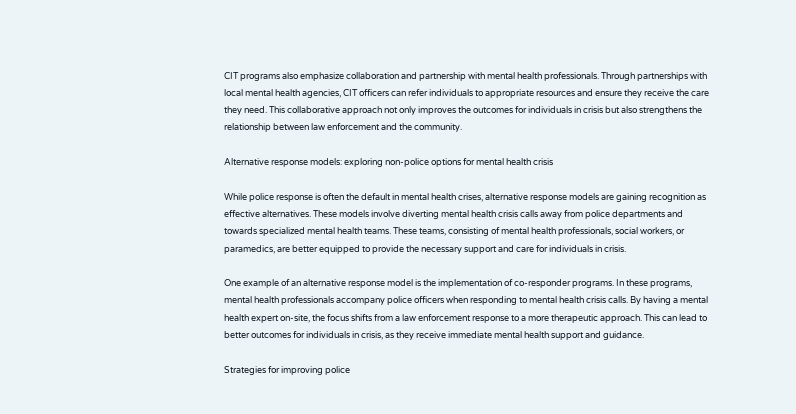CIT programs also emphasize collaboration and partnership with mental health professionals. Through partnerships with local mental health agencies, CIT officers can refer individuals to appropriate resources and ensure they receive the care they need. This collaborative approach not only improves the outcomes for individuals in crisis but also strengthens the relationship between law enforcement and the community.

Alternative response models: exploring non-police options for mental health crisis

While police response is often the default in mental health crises, alternative response models are gaining recognition as effective alternatives. These models involve diverting mental health crisis calls away from police departments and towards specialized mental health teams. These teams, consisting of mental health professionals, social workers, or paramedics, are better equipped to provide the necessary support and care for individuals in crisis.

One example of an alternative response model is the implementation of co-responder programs. In these programs, mental health professionals accompany police officers when responding to mental health crisis calls. By having a mental health expert on-site, the focus shifts from a law enforcement response to a more therapeutic approach. This can lead to better outcomes for individuals in crisis, as they receive immediate mental health support and guidance.

Strategies for improving police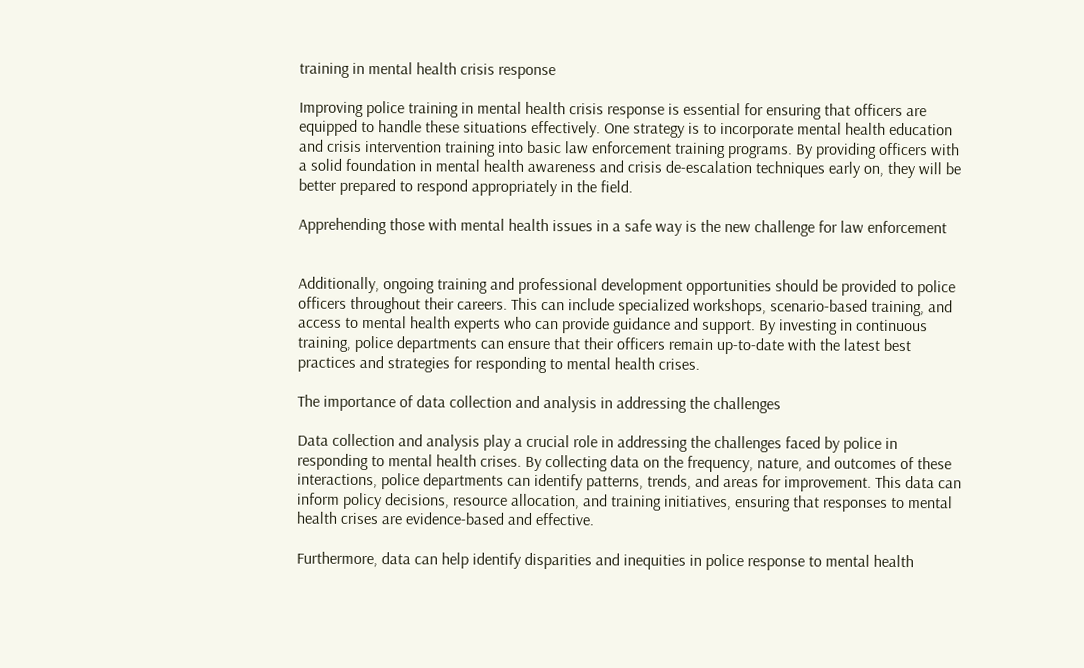training in mental health crisis response

Improving police training in mental health crisis response is essential for ensuring that officers are equipped to handle these situations effectively. One strategy is to incorporate mental health education and crisis intervention training into basic law enforcement training programs. By providing officers with a solid foundation in mental health awareness and crisis de-escalation techniques early on, they will be better prepared to respond appropriately in the field.

Apprehending those with mental health issues in a safe way is the new challenge for law enforcement


Additionally, ongoing training and professional development opportunities should be provided to police officers throughout their careers. This can include specialized workshops, scenario-based training, and access to mental health experts who can provide guidance and support. By investing in continuous training, police departments can ensure that their officers remain up-to-date with the latest best practices and strategies for responding to mental health crises.

The importance of data collection and analysis in addressing the challenges

Data collection and analysis play a crucial role in addressing the challenges faced by police in responding to mental health crises. By collecting data on the frequency, nature, and outcomes of these interactions, police departments can identify patterns, trends, and areas for improvement. This data can inform policy decisions, resource allocation, and training initiatives, ensuring that responses to mental health crises are evidence-based and effective.

Furthermore, data can help identify disparities and inequities in police response to mental health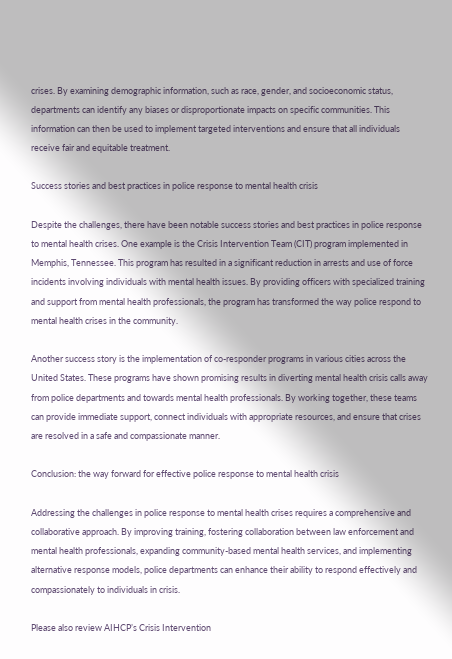crises. By examining demographic information, such as race, gender, and socioeconomic status, departments can identify any biases or disproportionate impacts on specific communities. This information can then be used to implement targeted interventions and ensure that all individuals receive fair and equitable treatment.

Success stories and best practices in police response to mental health crisis

Despite the challenges, there have been notable success stories and best practices in police response to mental health crises. One example is the Crisis Intervention Team (CIT) program implemented in Memphis, Tennessee. This program has resulted in a significant reduction in arrests and use of force incidents involving individuals with mental health issues. By providing officers with specialized training and support from mental health professionals, the program has transformed the way police respond to mental health crises in the community.

Another success story is the implementation of co-responder programs in various cities across the United States. These programs have shown promising results in diverting mental health crisis calls away from police departments and towards mental health professionals. By working together, these teams can provide immediate support, connect individuals with appropriate resources, and ensure that crises are resolved in a safe and compassionate manner.

Conclusion: the way forward for effective police response to mental health crisis

Addressing the challenges in police response to mental health crises requires a comprehensive and collaborative approach. By improving training, fostering collaboration between law enforcement and mental health professionals, expanding community-based mental health services, and implementing alternative response models, police departments can enhance their ability to respond effectively and compassionately to individuals in crisis.

Please also review AIHCP’s Crisis Intervention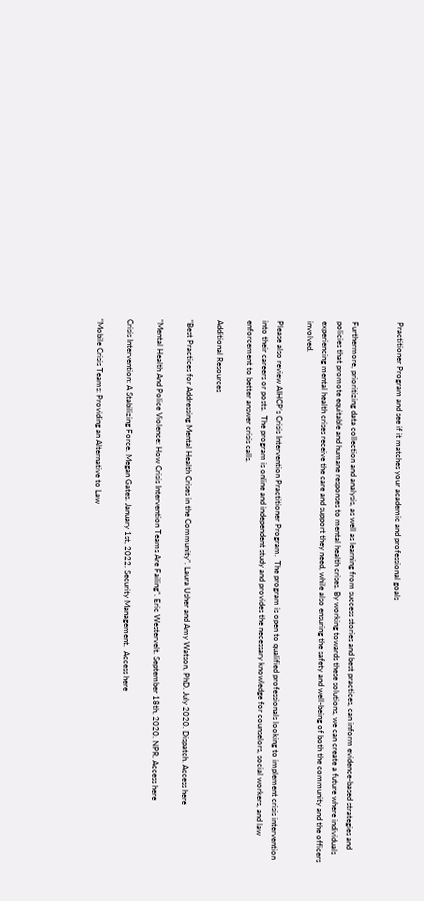Practitioner Program and see if it matches your academic and professional goals


Furthermore, prioritizing data collection and analysis, as well as learning from success stories and best practices, can inform evidence-based strategies and policies that promote equitable and humane responses to mental health crises. By working towards these solutions, we can create a future where individuals experiencing mental health crises receive the care and support they need, while also ensuring the safety and well-being of both the community and the officers involved.

Please also review AIHCP’s Crisis Intervention Practitioner Program.  The program is open to qualified professionals looking to implement crisis intervention into their careers or posts.  The program is online and independent study and provides the necessary knowledge for counselors, social workers, and law enforcement to better answer crisis calls.

Additional Resources

“Best Practices for Addressing Mental Health Crises in the Community”. Laura Usher and Amy Watson, PhD. July 2020. Dispatch. Access here

“Mental Health And Police Violence: How Crisis Intervention Teams Are Failing”. Eric Westervelt. September 18th, 2020. NPR. Access here

Crisis Intervention: A Stabilizing Force. Megan Gates. January 1st, 2022. Security Management.  Access here

“Mobile Crisis Teams: Providing an Alternative to Law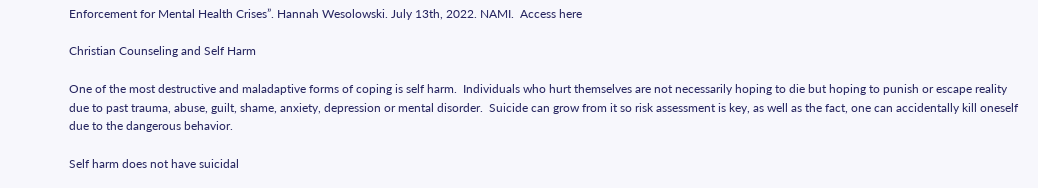Enforcement for Mental Health Crises”. Hannah Wesolowski. July 13th, 2022. NAMI.  Access here

Christian Counseling and Self Harm

One of the most destructive and maladaptive forms of coping is self harm.  Individuals who hurt themselves are not necessarily hoping to die but hoping to punish or escape reality due to past trauma, abuse, guilt, shame, anxiety, depression or mental disorder.  Suicide can grow from it so risk assessment is key, as well as the fact, one can accidentally kill oneself due to the dangerous behavior.

Self harm does not have suicidal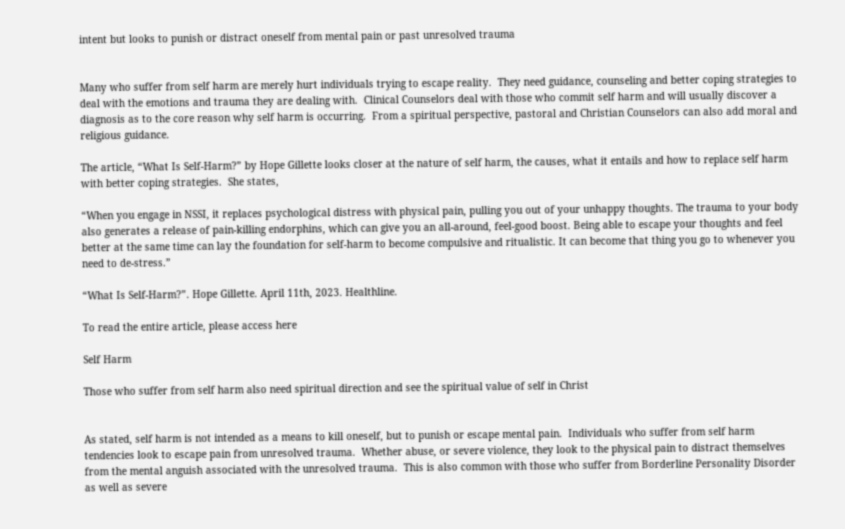intent but looks to punish or distract oneself from mental pain or past unresolved trauma


Many who suffer from self harm are merely hurt individuals trying to escape reality.  They need guidance, counseling and better coping strategies to deal with the emotions and trauma they are dealing with.  Clinical Counselors deal with those who commit self harm and will usually discover a diagnosis as to the core reason why self harm is occurring.  From a spiritual perspective, pastoral and Christian Counselors can also add moral and religious guidance.

The article, “What Is Self-Harm?” by Hope Gillette looks closer at the nature of self harm, the causes, what it entails and how to replace self harm with better coping strategies.  She states,

“When you engage in NSSI, it replaces psychological distress with physical pain, pulling you out of your unhappy thoughts. The trauma to your body also generates a release of pain-killing endorphins, which can give you an all-around, feel-good boost. Being able to escape your thoughts and feel better at the same time can lay the foundation for self-harm to become compulsive and ritualistic. It can become that thing you go to whenever you need to de-stress.”

“What Is Self-Harm?”. Hope Gillette. April 11th, 2023. Healthline.

To read the entire article, please access here

Self Harm

Those who suffer from self harm also need spiritual direction and see the spiritual value of self in Christ


As stated, self harm is not intended as a means to kill oneself, but to punish or escape mental pain.  Individuals who suffer from self harm tendencies look to escape pain from unresolved trauma.  Whether abuse, or severe violence, they look to the physical pain to distract themselves from the mental anguish associated with the unresolved trauma.  This is also common with those who suffer from Borderline Personality Disorder as well as severe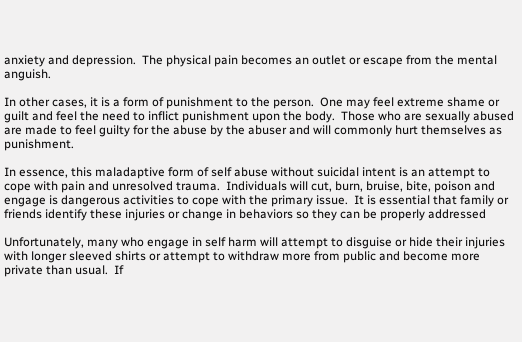anxiety and depression.  The physical pain becomes an outlet or escape from the mental anguish.

In other cases, it is a form of punishment to the person.  One may feel extreme shame or guilt and feel the need to inflict punishment upon the body.  Those who are sexually abused are made to feel guilty for the abuse by the abuser and will commonly hurt themselves as punishment.

In essence, this maladaptive form of self abuse without suicidal intent is an attempt to cope with pain and unresolved trauma.  Individuals will cut, burn, bruise, bite, poison and engage is dangerous activities to cope with the primary issue.  It is essential that family or friends identify these injuries or change in behaviors so they can be properly addressed

Unfortunately, many who engage in self harm will attempt to disguise or hide their injuries with longer sleeved shirts or attempt to withdraw more from public and become more private than usual.  If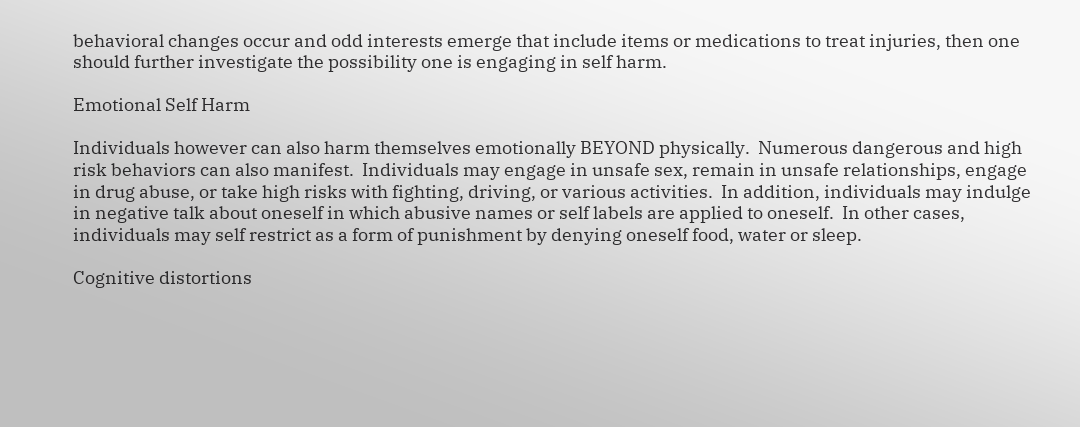behavioral changes occur and odd interests emerge that include items or medications to treat injuries, then one should further investigate the possibility one is engaging in self harm.

Emotional Self Harm

Individuals however can also harm themselves emotionally BEYOND physically.  Numerous dangerous and high risk behaviors can also manifest.  Individuals may engage in unsafe sex, remain in unsafe relationships, engage in drug abuse, or take high risks with fighting, driving, or various activities.  In addition, individuals may indulge in negative talk about oneself in which abusive names or self labels are applied to oneself.  In other cases, individuals may self restrict as a form of punishment by denying oneself food, water or sleep.

Cognitive distortions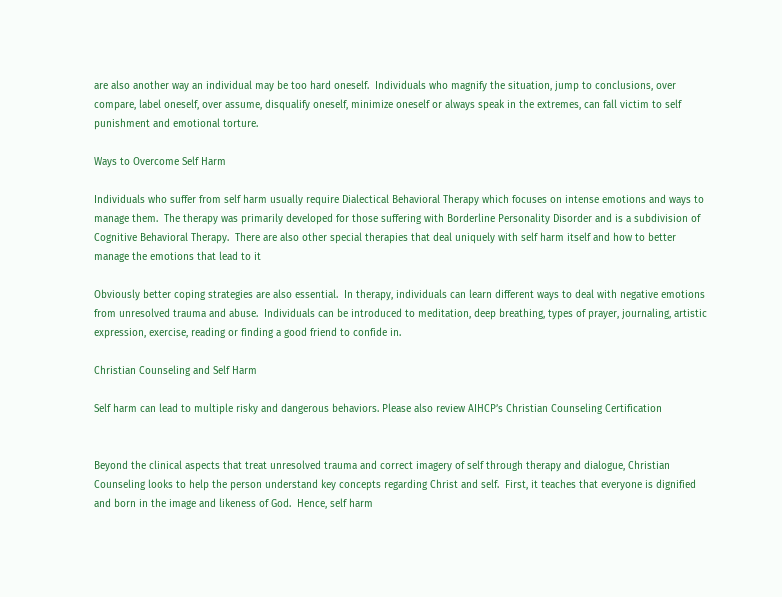are also another way an individual may be too hard oneself.  Individuals who magnify the situation, jump to conclusions, over compare, label oneself, over assume, disqualify oneself, minimize oneself or always speak in the extremes, can fall victim to self punishment and emotional torture.

Ways to Overcome Self Harm

Individuals who suffer from self harm usually require Dialectical Behavioral Therapy which focuses on intense emotions and ways to manage them.  The therapy was primarily developed for those suffering with Borderline Personality Disorder and is a subdivision of Cognitive Behavioral Therapy.  There are also other special therapies that deal uniquely with self harm itself and how to better manage the emotions that lead to it

Obviously better coping strategies are also essential.  In therapy, individuals can learn different ways to deal with negative emotions from unresolved trauma and abuse.  Individuals can be introduced to meditation, deep breathing, types of prayer, journaling, artistic expression, exercise, reading or finding a good friend to confide in.

Christian Counseling and Self Harm

Self harm can lead to multiple risky and dangerous behaviors. Please also review AIHCP’s Christian Counseling Certification


Beyond the clinical aspects that treat unresolved trauma and correct imagery of self through therapy and dialogue, Christian Counseling looks to help the person understand key concepts regarding Christ and self.  First, it teaches that everyone is dignified and born in the image and likeness of God.  Hence, self harm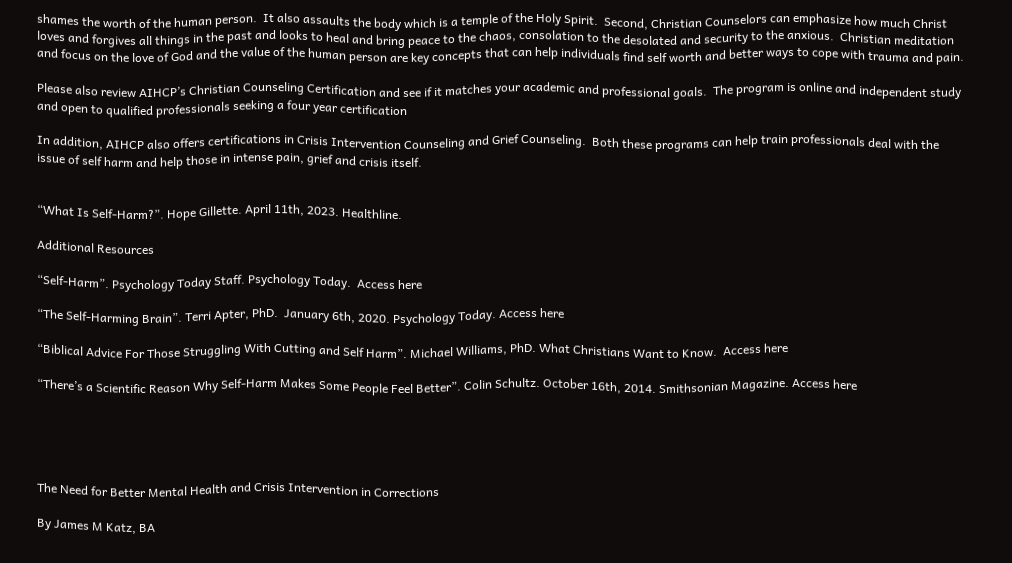shames the worth of the human person.  It also assaults the body which is a temple of the Holy Spirit.  Second, Christian Counselors can emphasize how much Christ loves and forgives all things in the past and looks to heal and bring peace to the chaos, consolation to the desolated and security to the anxious.  Christian meditation and focus on the love of God and the value of the human person are key concepts that can help individuals find self worth and better ways to cope with trauma and pain.

Please also review AIHCP’s Christian Counseling Certification and see if it matches your academic and professional goals.  The program is online and independent study and open to qualified professionals seeking a four year certification

In addition, AIHCP also offers certifications in Crisis Intervention Counseling and Grief Counseling.  Both these programs can help train professionals deal with the issue of self harm and help those in intense pain, grief and crisis itself.


“What Is Self-Harm?”. Hope Gillette. April 11th, 2023. Healthline.

Additional Resources

“Self-Harm”. Psychology Today Staff. Psychology Today.  Access here

“The Self-Harming Brain”. Terri Apter, PhD.  January 6th, 2020. Psychology Today. Access here

“Biblical Advice For Those Struggling With Cutting and Self Harm”. Michael Williams, PhD. What Christians Want to Know.  Access here

“There’s a Scientific Reason Why Self-Harm Makes Some People Feel Better”. Colin Schultz. October 16th, 2014. Smithsonian Magazine. Access here





The Need for Better Mental Health and Crisis Intervention in Corrections

By James M Katz, BA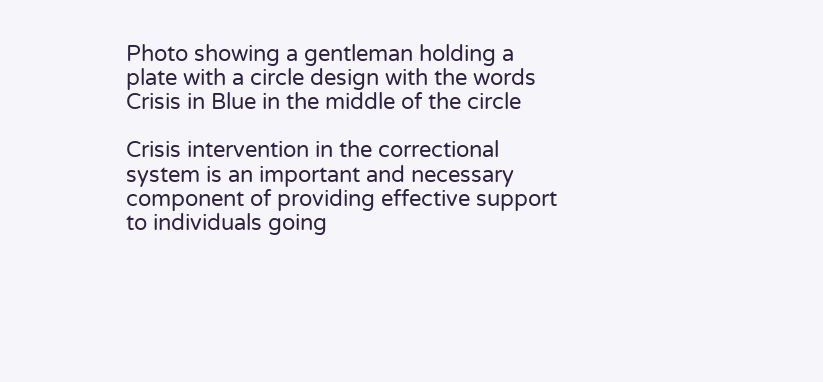Photo showing a gentleman holding a plate with a circle design with the words Crisis in Blue in the middle of the circle

Crisis intervention in the correctional system is an important and necessary component of providing effective support to individuals going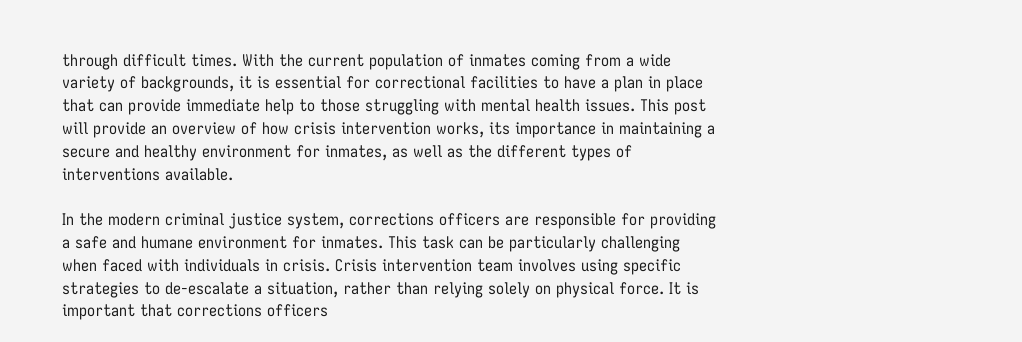through difficult times. With the current population of inmates coming from a wide variety of backgrounds, it is essential for correctional facilities to have a plan in place that can provide immediate help to those struggling with mental health issues. This post will provide an overview of how crisis intervention works, its importance in maintaining a secure and healthy environment for inmates, as well as the different types of interventions available.

In the modern criminal justice system, corrections officers are responsible for providing a safe and humane environment for inmates. This task can be particularly challenging when faced with individuals in crisis. Crisis intervention team involves using specific strategies to de-escalate a situation, rather than relying solely on physical force. It is important that corrections officers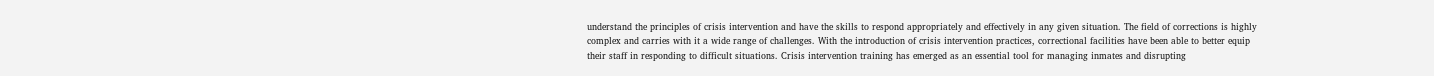understand the principles of crisis intervention and have the skills to respond appropriately and effectively in any given situation. The field of corrections is highly complex and carries with it a wide range of challenges. With the introduction of crisis intervention practices, correctional facilities have been able to better equip their staff in responding to difficult situations. Crisis intervention training has emerged as an essential tool for managing inmates and disrupting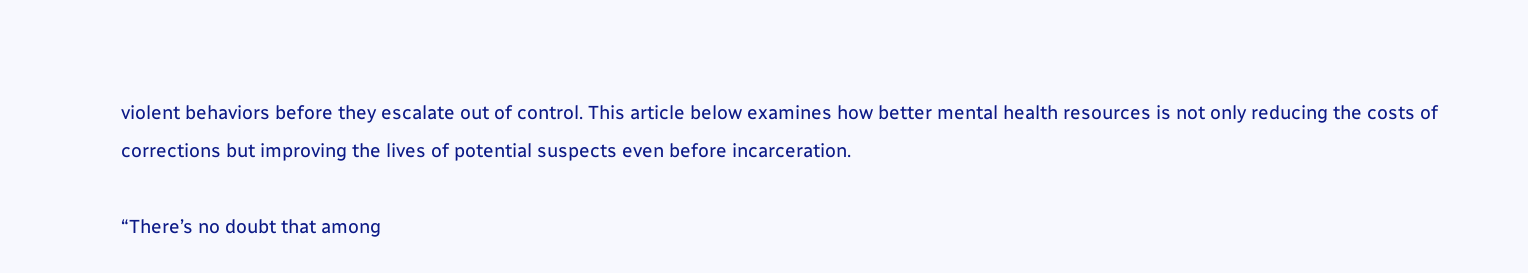violent behaviors before they escalate out of control. This article below examines how better mental health resources is not only reducing the costs of corrections but improving the lives of potential suspects even before incarceration.

“There’s no doubt that among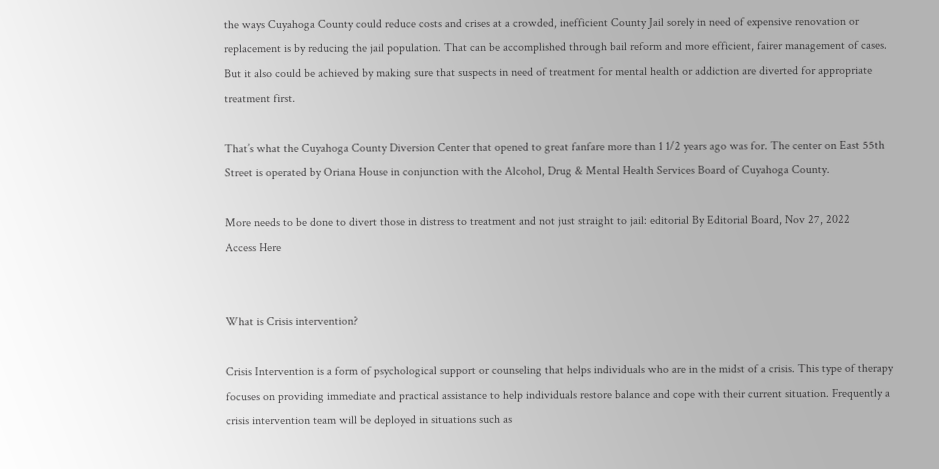the ways Cuyahoga County could reduce costs and crises at a crowded, inefficient County Jail sorely in need of expensive renovation or replacement is by reducing the jail population. That can be accomplished through bail reform and more efficient, fairer management of cases. But it also could be achieved by making sure that suspects in need of treatment for mental health or addiction are diverted for appropriate treatment first.

That’s what the Cuyahoga County Diversion Center that opened to great fanfare more than 1 1/2 years ago was for. The center on East 55th Street is operated by Oriana House in conjunction with the Alcohol, Drug & Mental Health Services Board of Cuyahoga County.

More needs to be done to divert those in distress to treatment and not just straight to jail: editorial By Editorial Board, Nov 27, 2022
Access Here


What is Crisis intervention?

Crisis Intervention is a form of psychological support or counseling that helps individuals who are in the midst of a crisis. This type of therapy focuses on providing immediate and practical assistance to help individuals restore balance and cope with their current situation. Frequently a crisis intervention team will be deployed in situations such as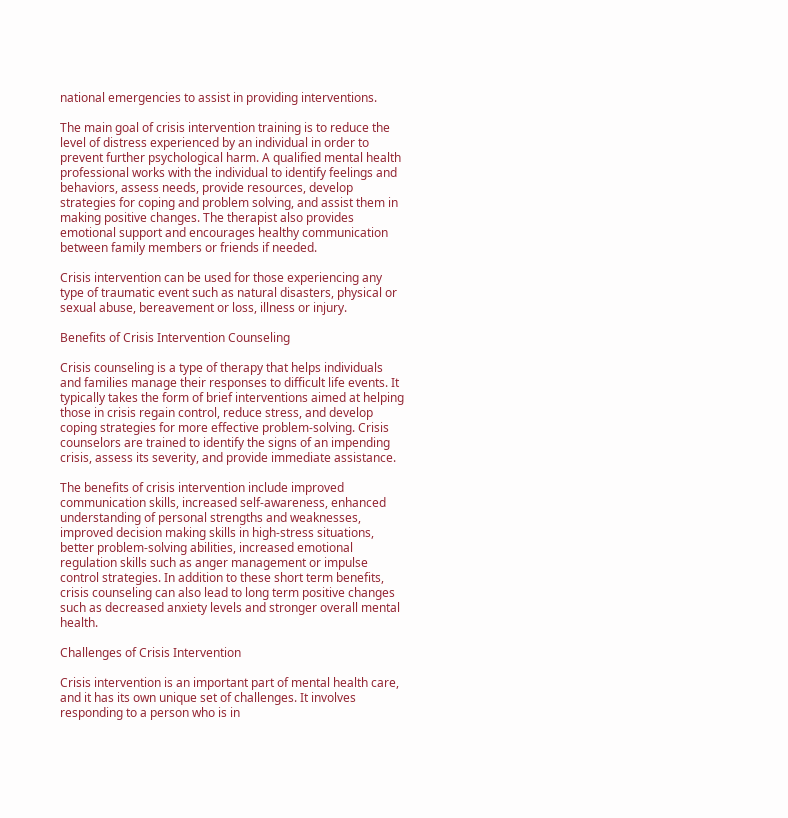national emergencies to assist in providing interventions.

The main goal of crisis intervention training is to reduce the level of distress experienced by an individual in order to prevent further psychological harm. A qualified mental health professional works with the individual to identify feelings and behaviors, assess needs, provide resources, develop strategies for coping and problem solving, and assist them in making positive changes. The therapist also provides emotional support and encourages healthy communication between family members or friends if needed.

Crisis intervention can be used for those experiencing any type of traumatic event such as natural disasters, physical or sexual abuse, bereavement or loss, illness or injury.

Benefits of Crisis Intervention Counseling

Crisis counseling is a type of therapy that helps individuals and families manage their responses to difficult life events. It typically takes the form of brief interventions aimed at helping those in crisis regain control, reduce stress, and develop coping strategies for more effective problem-solving. Crisis counselors are trained to identify the signs of an impending crisis, assess its severity, and provide immediate assistance.

The benefits of crisis intervention include improved communication skills, increased self-awareness, enhanced understanding of personal strengths and weaknesses, improved decision making skills in high-stress situations, better problem-solving abilities, increased emotional regulation skills such as anger management or impulse control strategies. In addition to these short term benefits, crisis counseling can also lead to long term positive changes such as decreased anxiety levels and stronger overall mental health.

Challenges of Crisis Intervention

Crisis intervention is an important part of mental health care, and it has its own unique set of challenges. It involves responding to a person who is in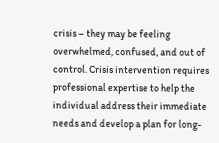crisis – they may be feeling overwhelmed, confused, and out of control. Crisis intervention requires professional expertise to help the individual address their immediate needs and develop a plan for long-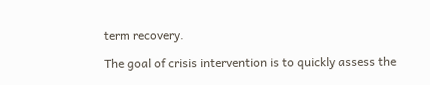term recovery.

The goal of crisis intervention is to quickly assess the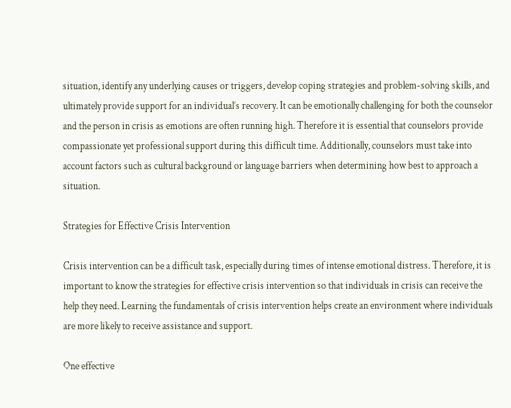situation, identify any underlying causes or triggers, develop coping strategies and problem-solving skills, and ultimately provide support for an individual’s recovery. It can be emotionally challenging for both the counselor and the person in crisis as emotions are often running high. Therefore it is essential that counselors provide compassionate yet professional support during this difficult time. Additionally, counselors must take into account factors such as cultural background or language barriers when determining how best to approach a situation.

Strategies for Effective Crisis Intervention

Crisis intervention can be a difficult task, especially during times of intense emotional distress. Therefore, it is important to know the strategies for effective crisis intervention so that individuals in crisis can receive the help they need. Learning the fundamentals of crisis intervention helps create an environment where individuals are more likely to receive assistance and support.

One effective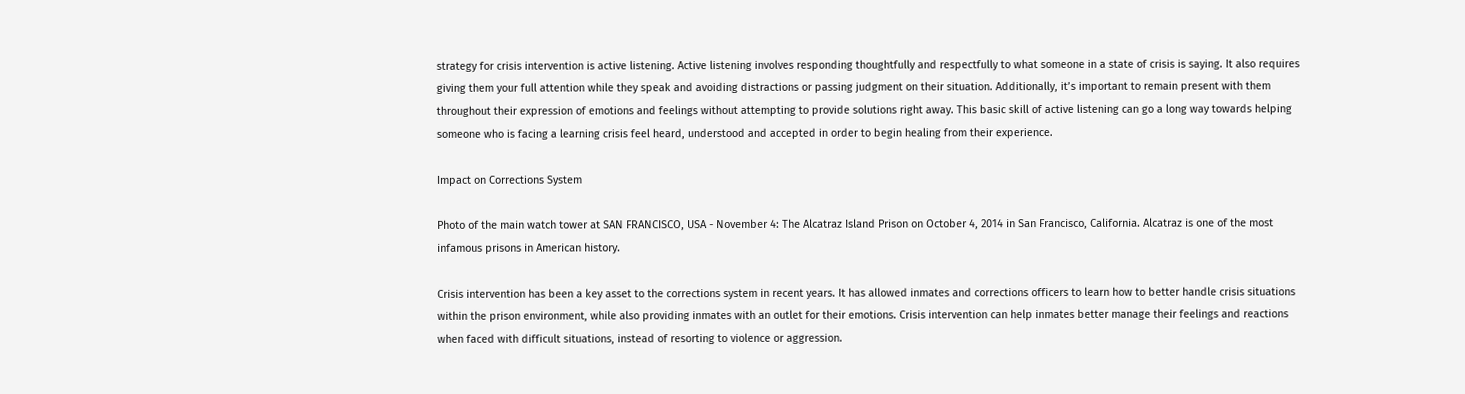strategy for crisis intervention is active listening. Active listening involves responding thoughtfully and respectfully to what someone in a state of crisis is saying. It also requires giving them your full attention while they speak and avoiding distractions or passing judgment on their situation. Additionally, it’s important to remain present with them throughout their expression of emotions and feelings without attempting to provide solutions right away. This basic skill of active listening can go a long way towards helping someone who is facing a learning crisis feel heard, understood and accepted in order to begin healing from their experience.

Impact on Corrections System

Photo of the main watch tower at SAN FRANCISCO, USA - November 4: The Alcatraz Island Prison on October 4, 2014 in San Francisco, California. Alcatraz is one of the most infamous prisons in American history.

Crisis intervention has been a key asset to the corrections system in recent years. It has allowed inmates and corrections officers to learn how to better handle crisis situations within the prison environment, while also providing inmates with an outlet for their emotions. Crisis intervention can help inmates better manage their feelings and reactions when faced with difficult situations, instead of resorting to violence or aggression.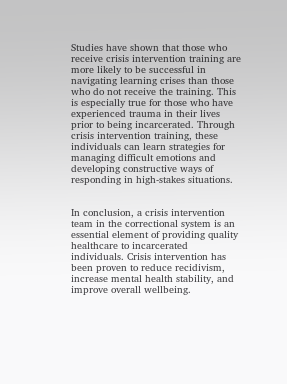Studies have shown that those who receive crisis intervention training are more likely to be successful in navigating learning crises than those who do not receive the training. This is especially true for those who have experienced trauma in their lives prior to being incarcerated. Through crisis intervention training, these individuals can learn strategies for managing difficult emotions and developing constructive ways of responding in high-stakes situations.


In conclusion, a crisis intervention team in the correctional system is an essential element of providing quality healthcare to incarcerated individuals. Crisis intervention has been proven to reduce recidivism, increase mental health stability, and improve overall wellbeing.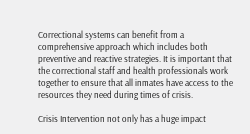Correctional systems can benefit from a comprehensive approach which includes both preventive and reactive strategies. It is important that the correctional staff and health professionals work together to ensure that all inmates have access to the resources they need during times of crisis.

Crisis Intervention not only has a huge impact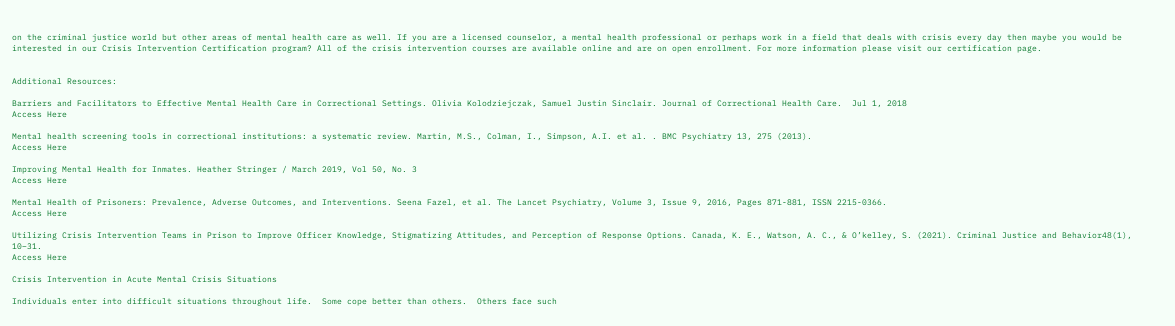on the criminal justice world but other areas of mental health care as well. If you are a licensed counselor, a mental health professional or perhaps work in a field that deals with crisis every day then maybe you would be interested in our Crisis Intervention Certification program? All of the crisis intervention courses are available online and are on open enrollment. For more information please visit our certification page.


Additional Resources:

Barriers and Facilitators to Effective Mental Health Care in Correctional Settings. Olivia Kolodziejczak, Samuel Justin Sinclair. Journal of Correctional Health Care.  Jul 1, 2018
Access Here

Mental health screening tools in correctional institutions: a systematic review. Martin, M.S., Colman, I., Simpson, A.I. et al. . BMC Psychiatry 13, 275 (2013).
Access Here

Improving Mental Health for Inmates. Heather Stringer / March 2019, Vol 50, No. 3
Access Here

Mental Health of Prisoners: Prevalence, Adverse Outcomes, and Interventions. Seena Fazel, et al. The Lancet Psychiatry, Volume 3, Issue 9, 2016, Pages 871-881, ISSN 2215-0366.
Access Here

Utilizing Crisis Intervention Teams in Prison to Improve Officer Knowledge, Stigmatizing Attitudes, and Perception of Response Options. Canada, K. E., Watson, A. C., & O’kelley, S. (2021). Criminal Justice and Behavior48(1), 10–31.
Access Here

Crisis Intervention in Acute Mental Crisis Situations

Individuals enter into difficult situations throughout life.  Some cope better than others.  Others face such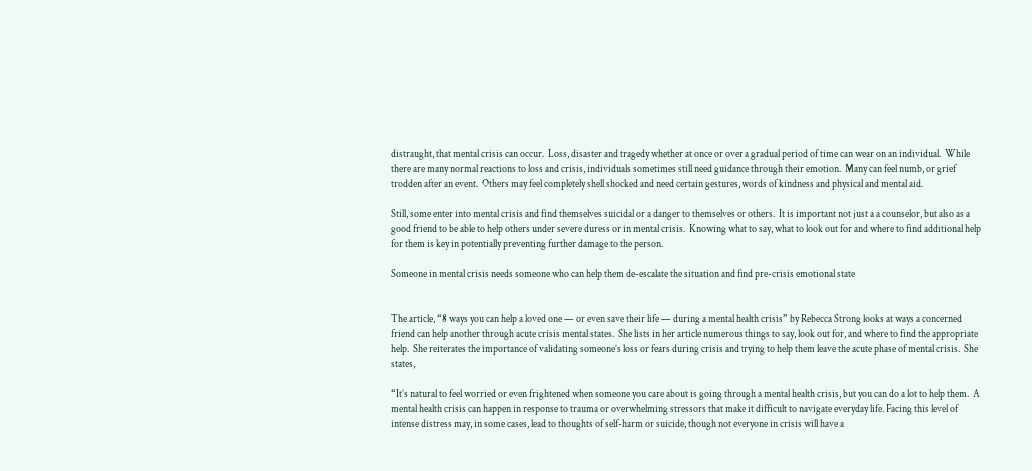distraught, that mental crisis can occur.  Loss, disaster and tragedy whether at once or over a gradual period of time can wear on an individual.  While there are many normal reactions to loss and crisis, individuals sometimes still need guidance through their emotion.  Many can feel numb, or grief trodden after an event.  Others may feel completely shell shocked and need certain gestures, words of kindness and physical and mental aid.

Still, some enter into mental crisis and find themselves suicidal or a danger to themselves or others.  It is important not just a a counselor, but also as a good friend to be able to help others under severe duress or in mental crisis.  Knowing what to say, what to look out for and where to find additional help for them is key in potentially preventing further damage to the person.

Someone in mental crisis needs someone who can help them de-escalate the situation and find pre-crisis emotional state


The article, “8 ways you can help a loved one — or even save their life — during a mental health crisis” by Rebecca Strong looks at ways a concerned friend can help another through acute crisis mental states.  She lists in her article numerous things to say, look out for, and where to find the appropriate help.  She reiterates the importance of validating someone’s loss or fears during crisis and trying to help them leave the acute phase of mental crisis.  She states,

“It’s natural to feel worried or even frightened when someone you care about is going through a mental health crisis, but you can do a lot to help them.  A mental health crisis can happen in response to trauma or overwhelming stressors that make it difficult to navigate everyday life. Facing this level of intense distress may, in some cases, lead to thoughts of self-harm or suicide, though not everyone in crisis will have a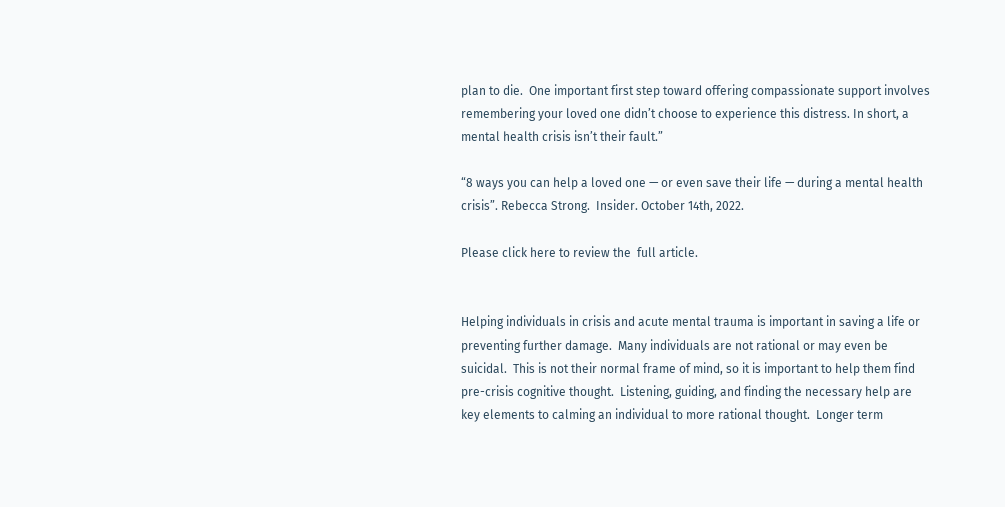plan to die.  One important first step toward offering compassionate support involves remembering your loved one didn’t choose to experience this distress. In short, a mental health crisis isn’t their fault.”

“8 ways you can help a loved one — or even save their life — during a mental health crisis”. Rebecca Strong.  Insider. October 14th, 2022.

Please click here to review the  full article.


Helping individuals in crisis and acute mental trauma is important in saving a life or preventing further damage.  Many individuals are not rational or may even be suicidal.  This is not their normal frame of mind, so it is important to help them find pre-crisis cognitive thought.  Listening, guiding, and finding the necessary help are key elements to calming an individual to more rational thought.  Longer term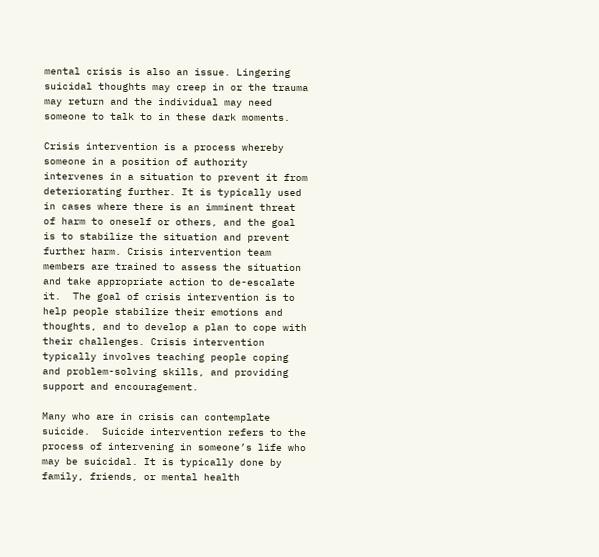mental crisis is also an issue. Lingering suicidal thoughts may creep in or the trauma may return and the individual may need someone to talk to in these dark moments.

Crisis intervention is a process whereby someone in a position of authority intervenes in a situation to prevent it from deteriorating further. It is typically used in cases where there is an imminent threat of harm to oneself or others, and the goal is to stabilize the situation and prevent further harm. Crisis intervention team members are trained to assess the situation and take appropriate action to de-escalate it.  The goal of crisis intervention is to help people stabilize their emotions and thoughts, and to develop a plan to cope with their challenges. Crisis intervention typically involves teaching people coping and problem-solving skills, and providing support and encouragement.

Many who are in crisis can contemplate suicide.  Suicide intervention refers to the process of intervening in someone’s life who may be suicidal. It is typically done by family, friends, or mental health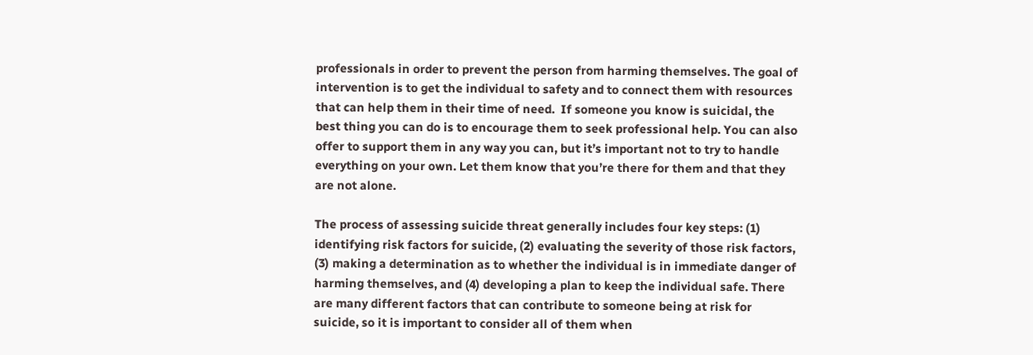professionals in order to prevent the person from harming themselves. The goal of intervention is to get the individual to safety and to connect them with resources that can help them in their time of need.  If someone you know is suicidal, the best thing you can do is to encourage them to seek professional help. You can also offer to support them in any way you can, but it’s important not to try to handle everything on your own. Let them know that you’re there for them and that they are not alone.

The process of assessing suicide threat generally includes four key steps: (1) identifying risk factors for suicide, (2) evaluating the severity of those risk factors, (3) making a determination as to whether the individual is in immediate danger of harming themselves, and (4) developing a plan to keep the individual safe. There are many different factors that can contribute to someone being at risk for suicide, so it is important to consider all of them when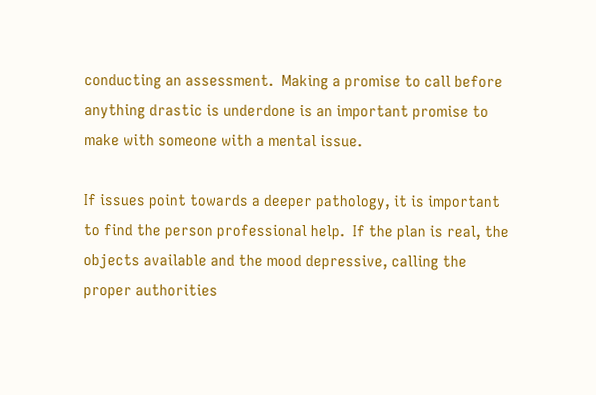conducting an assessment.  Making a promise to call before anything drastic is underdone is an important promise to make with someone with a mental issue.

If issues point towards a deeper pathology, it is important to find the person professional help.  If the plan is real, the objects available and the mood depressive, calling the proper authorities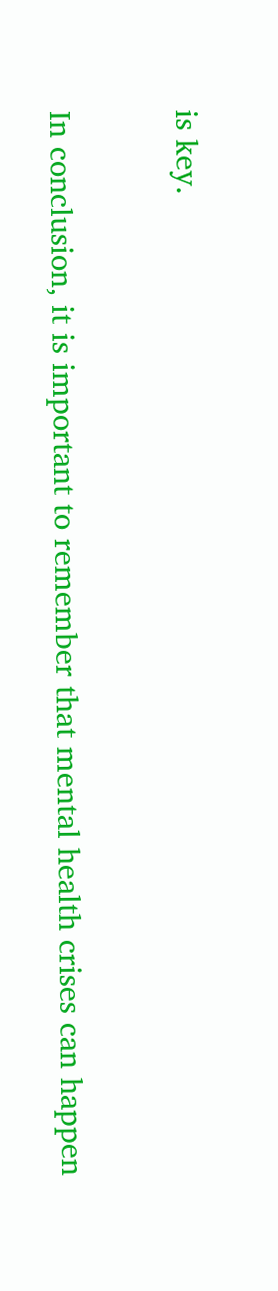is key.


In conclusion, it is important to remember that mental health crises can happen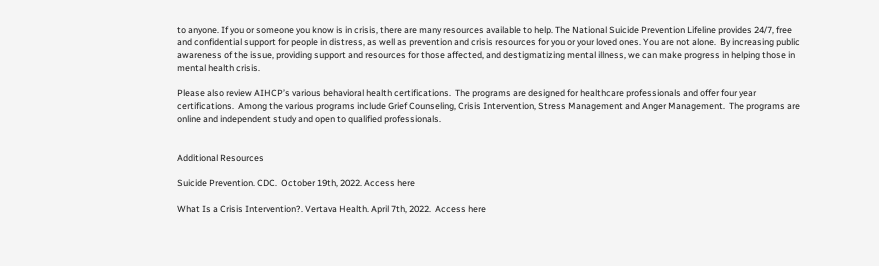to anyone. If you or someone you know is in crisis, there are many resources available to help. The National Suicide Prevention Lifeline provides 24/7, free and confidential support for people in distress, as well as prevention and crisis resources for you or your loved ones. You are not alone.  By increasing public awareness of the issue, providing support and resources for those affected, and destigmatizing mental illness, we can make progress in helping those in mental health crisis.

Please also review AIHCP’s various behavioral health certifications.  The programs are designed for healthcare professionals and offer four year certifications.  Among the various programs include Grief Counseling, Crisis Intervention, Stress Management and Anger Management.  The programs are online and independent study and open to qualified professionals.


Additional Resources

Suicide Prevention. CDC.  October 19th, 2022. Access here

What Is a Crisis Intervention?. Vertava Health. April 7th, 2022.  Access here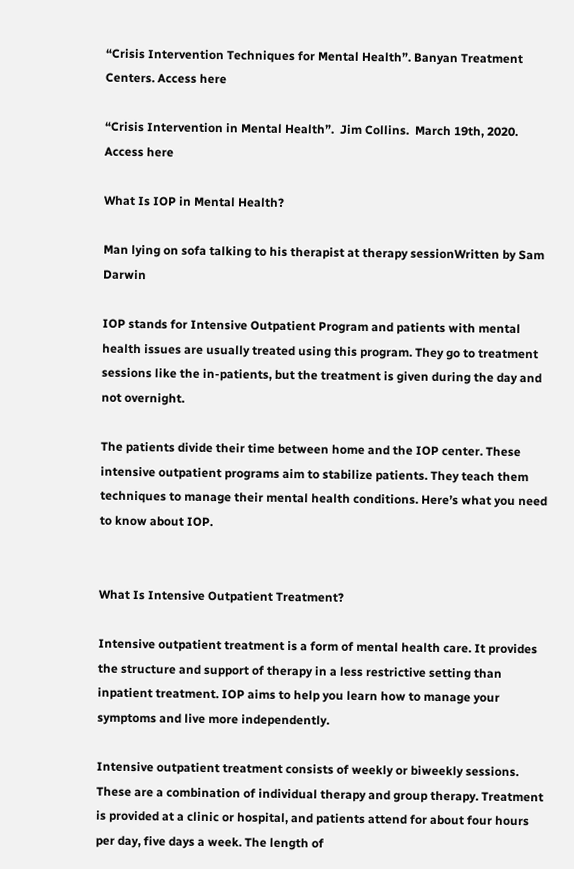“Crisis Intervention Techniques for Mental Health”. Banyan Treatment Centers. Access here

“Crisis Intervention in Mental Health”.  Jim Collins.  March 19th, 2020.  Access here

What Is IOP in Mental Health?

Man lying on sofa talking to his therapist at therapy sessionWritten by Sam Darwin

IOP stands for Intensive Outpatient Program and patients with mental health issues are usually treated using this program. They go to treatment sessions like the in-patients, but the treatment is given during the day and not overnight.

The patients divide their time between home and the IOP center. These intensive outpatient programs aim to stabilize patients. They teach them techniques to manage their mental health conditions. Here’s what you need to know about IOP.


What Is Intensive Outpatient Treatment?

Intensive outpatient treatment is a form of mental health care. It provides the structure and support of therapy in a less restrictive setting than inpatient treatment. IOP aims to help you learn how to manage your symptoms and live more independently.

Intensive outpatient treatment consists of weekly or biweekly sessions. These are a combination of individual therapy and group therapy. Treatment is provided at a clinic or hospital, and patients attend for about four hours per day, five days a week. The length of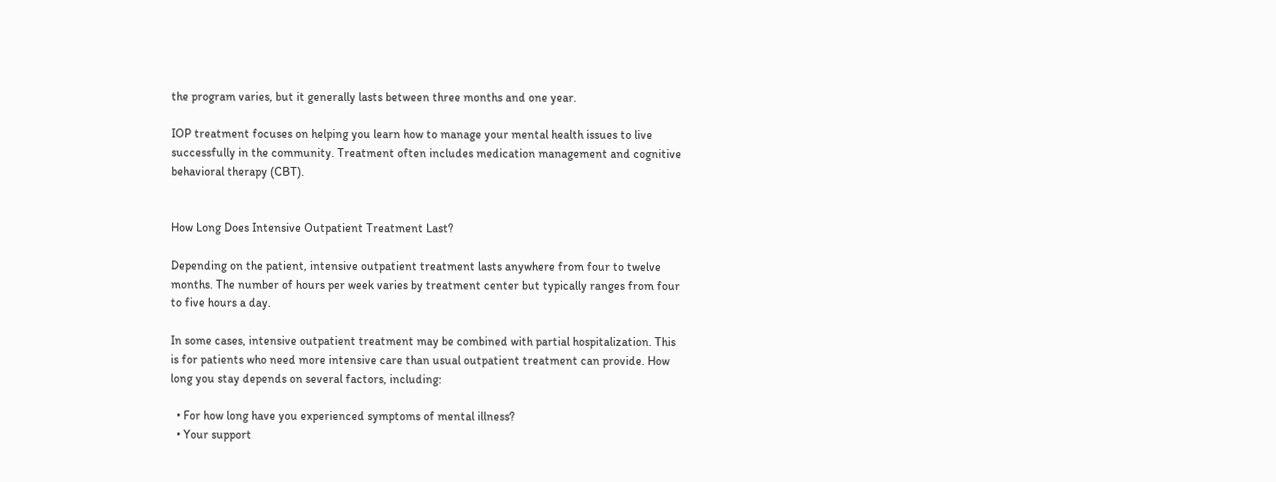the program varies, but it generally lasts between three months and one year.

IOP treatment focuses on helping you learn how to manage your mental health issues to live successfully in the community. Treatment often includes medication management and cognitive behavioral therapy (CBT).


How Long Does Intensive Outpatient Treatment Last?

Depending on the patient, intensive outpatient treatment lasts anywhere from four to twelve months. The number of hours per week varies by treatment center but typically ranges from four to five hours a day.

In some cases, intensive outpatient treatment may be combined with partial hospitalization. This is for patients who need more intensive care than usual outpatient treatment can provide. How long you stay depends on several factors, including:

  • For how long have you experienced symptoms of mental illness?
  • Your support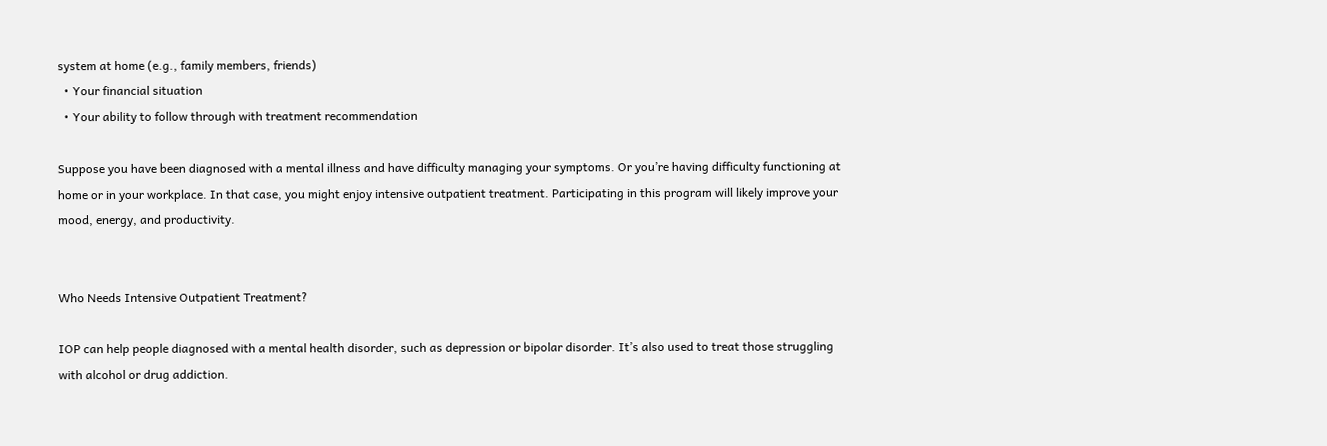system at home (e.g., family members, friends)
  • Your financial situation
  • Your ability to follow through with treatment recommendation

Suppose you have been diagnosed with a mental illness and have difficulty managing your symptoms. Or you’re having difficulty functioning at home or in your workplace. In that case, you might enjoy intensive outpatient treatment. Participating in this program will likely improve your mood, energy, and productivity.


Who Needs Intensive Outpatient Treatment?

IOP can help people diagnosed with a mental health disorder, such as depression or bipolar disorder. It’s also used to treat those struggling with alcohol or drug addiction.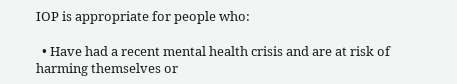IOP is appropriate for people who:

  • Have had a recent mental health crisis and are at risk of harming themselves or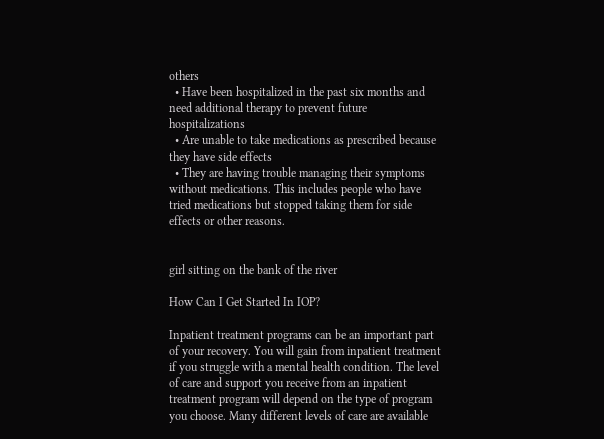others
  • Have been hospitalized in the past six months and need additional therapy to prevent future hospitalizations
  • Are unable to take medications as prescribed because they have side effects
  • They are having trouble managing their symptoms without medications. This includes people who have tried medications but stopped taking them for side effects or other reasons.


girl sitting on the bank of the river

How Can I Get Started In IOP?

Inpatient treatment programs can be an important part of your recovery. You will gain from inpatient treatment if you struggle with a mental health condition. The level of care and support you receive from an inpatient treatment program will depend on the type of program you choose. Many different levels of care are available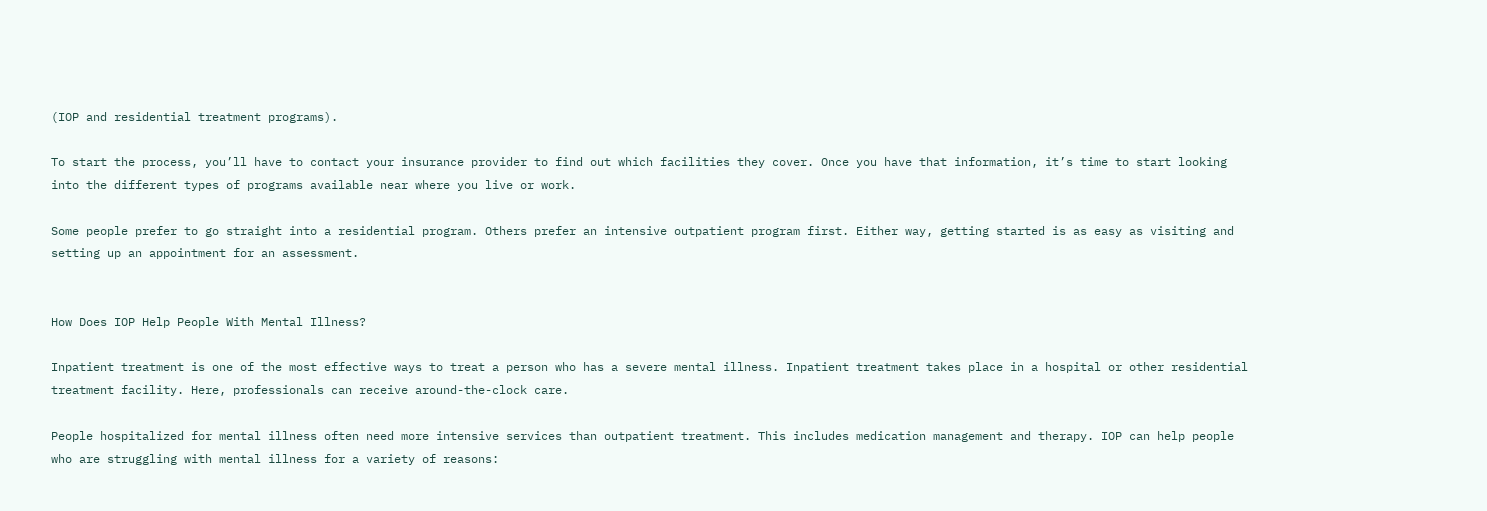(IOP and residential treatment programs).

To start the process, you’ll have to contact your insurance provider to find out which facilities they cover. Once you have that information, it’s time to start looking into the different types of programs available near where you live or work.

Some people prefer to go straight into a residential program. Others prefer an intensive outpatient program first. Either way, getting started is as easy as visiting and setting up an appointment for an assessment.


How Does IOP Help People With Mental Illness?

Inpatient treatment is one of the most effective ways to treat a person who has a severe mental illness. Inpatient treatment takes place in a hospital or other residential treatment facility. Here, professionals can receive around-the-clock care.

People hospitalized for mental illness often need more intensive services than outpatient treatment. This includes medication management and therapy. IOP can help people who are struggling with mental illness for a variety of reasons: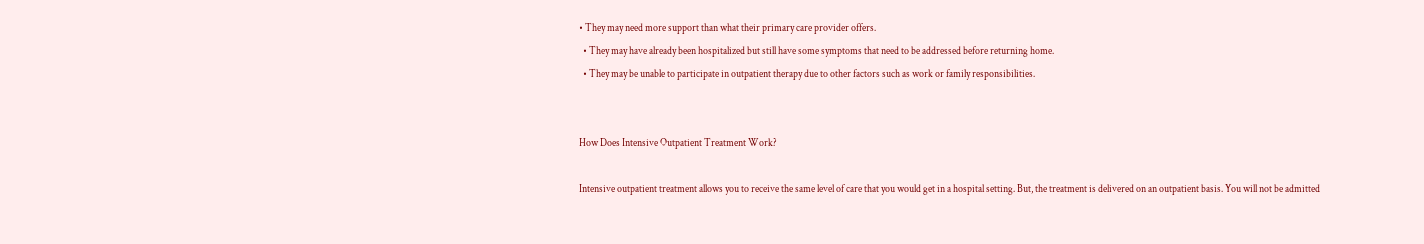• They may need more support than what their primary care provider offers.
  • They may have already been hospitalized but still have some symptoms that need to be addressed before returning home.
  • They may be unable to participate in outpatient therapy due to other factors such as work or family responsibilities.


How Does Intensive Outpatient Treatment Work?

Intensive outpatient treatment allows you to receive the same level of care that you would get in a hospital setting. But, the treatment is delivered on an outpatient basis. You will not be admitted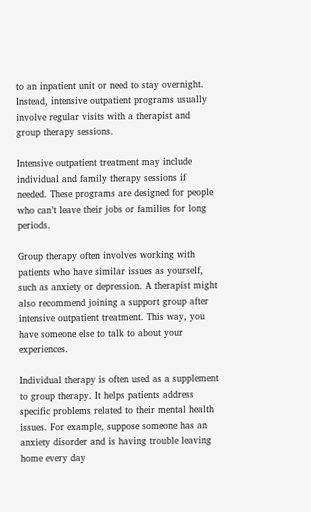to an inpatient unit or need to stay overnight. Instead, intensive outpatient programs usually involve regular visits with a therapist and group therapy sessions.

Intensive outpatient treatment may include individual and family therapy sessions if needed. These programs are designed for people who can’t leave their jobs or families for long periods.

Group therapy often involves working with patients who have similar issues as yourself, such as anxiety or depression. A therapist might also recommend joining a support group after intensive outpatient treatment. This way, you have someone else to talk to about your experiences.

Individual therapy is often used as a supplement to group therapy. It helps patients address specific problems related to their mental health issues. For example, suppose someone has an anxiety disorder and is having trouble leaving home every day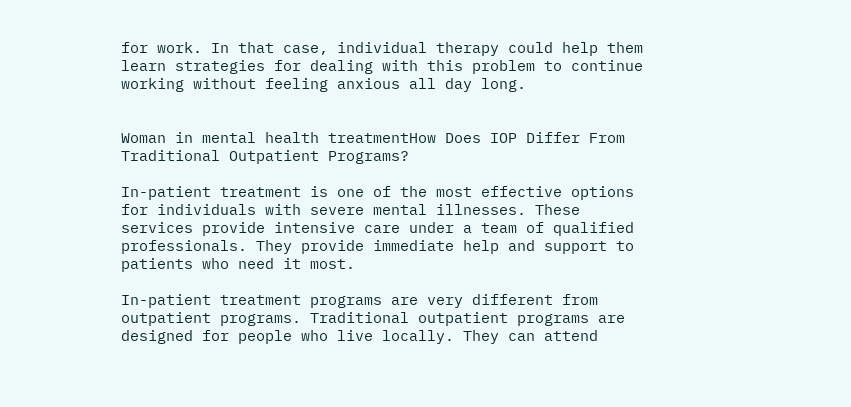for work. In that case, individual therapy could help them learn strategies for dealing with this problem to continue working without feeling anxious all day long.


Woman in mental health treatmentHow Does IOP Differ From Traditional Outpatient Programs?

In-patient treatment is one of the most effective options for individuals with severe mental illnesses. These services provide intensive care under a team of qualified professionals. They provide immediate help and support to patients who need it most.

In-patient treatment programs are very different from outpatient programs. Traditional outpatient programs are designed for people who live locally. They can attend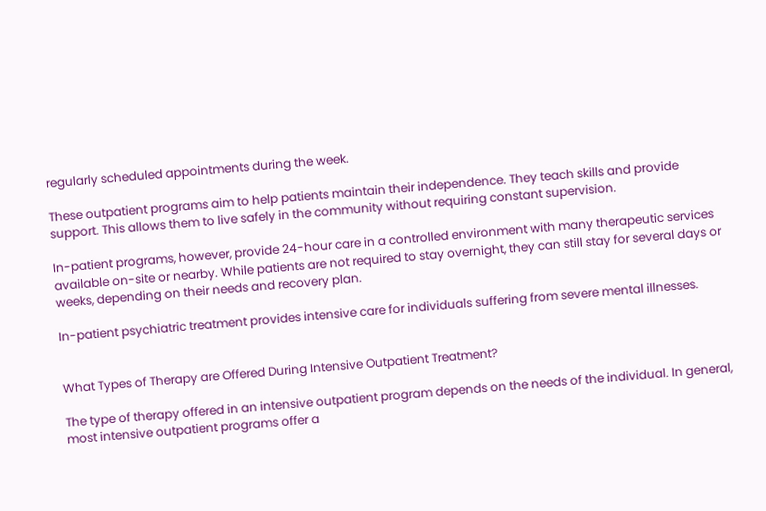regularly scheduled appointments during the week.

These outpatient programs aim to help patients maintain their independence. They teach skills and provide support. This allows them to live safely in the community without requiring constant supervision.

In-patient programs, however, provide 24-hour care in a controlled environment with many therapeutic services available on-site or nearby. While patients are not required to stay overnight, they can still stay for several days or weeks, depending on their needs and recovery plan.

In-patient psychiatric treatment provides intensive care for individuals suffering from severe mental illnesses.


What Types of Therapy are Offered During Intensive Outpatient Treatment?

The type of therapy offered in an intensive outpatient program depends on the needs of the individual. In general, most intensive outpatient programs offer a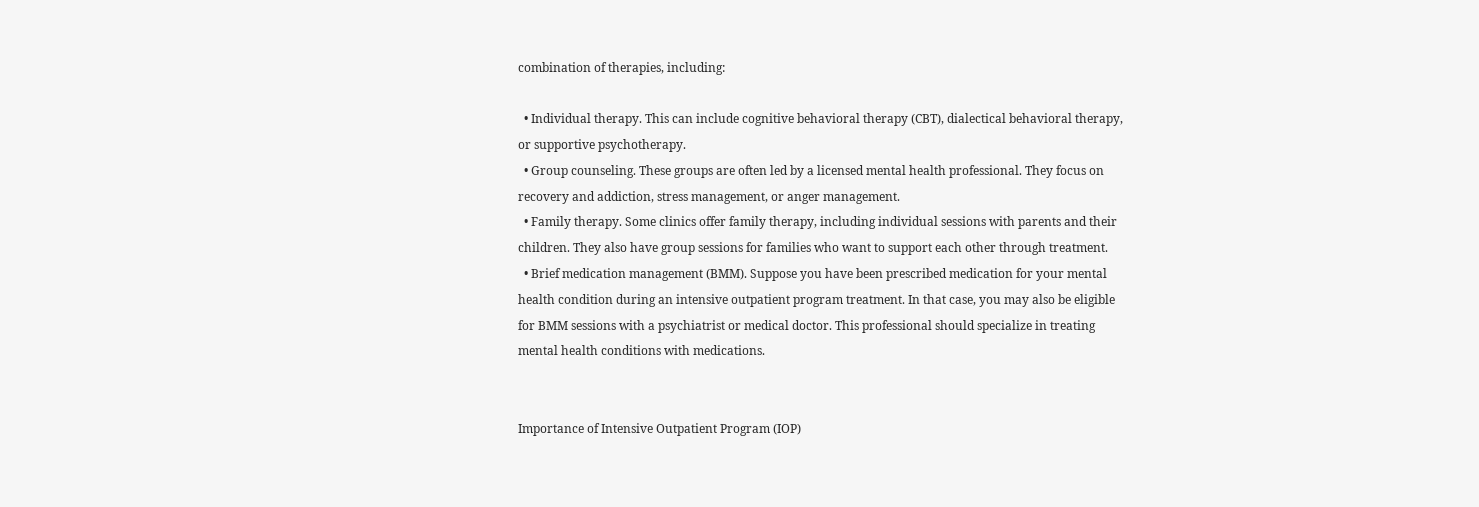combination of therapies, including:

  • Individual therapy. This can include cognitive behavioral therapy (CBT), dialectical behavioral therapy, or supportive psychotherapy.
  • Group counseling. These groups are often led by a licensed mental health professional. They focus on recovery and addiction, stress management, or anger management.
  • Family therapy. Some clinics offer family therapy, including individual sessions with parents and their children. They also have group sessions for families who want to support each other through treatment.
  • Brief medication management (BMM). Suppose you have been prescribed medication for your mental health condition during an intensive outpatient program treatment. In that case, you may also be eligible for BMM sessions with a psychiatrist or medical doctor. This professional should specialize in treating mental health conditions with medications.


Importance of Intensive Outpatient Program (IOP)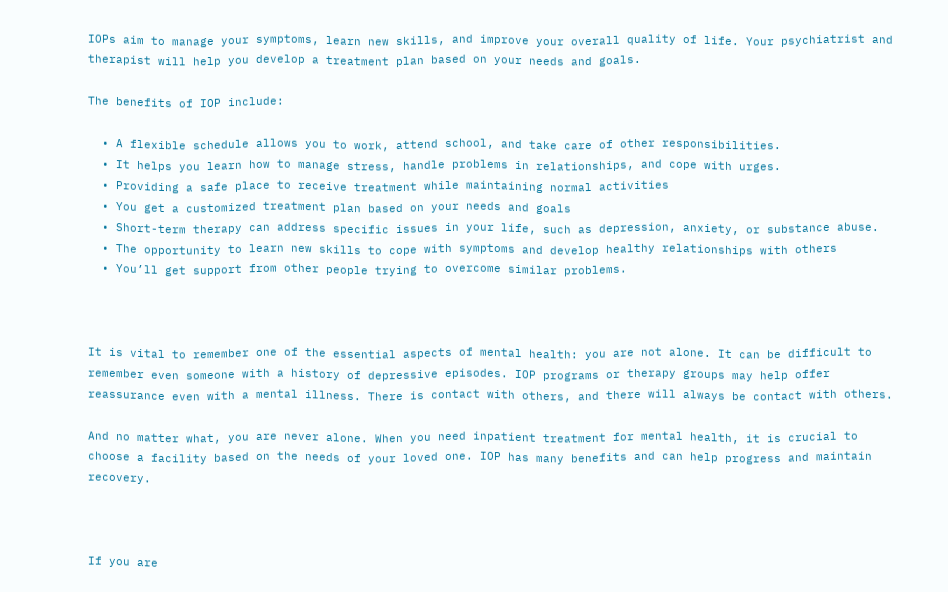IOPs aim to manage your symptoms, learn new skills, and improve your overall quality of life. Your psychiatrist and therapist will help you develop a treatment plan based on your needs and goals.

The benefits of IOP include:

  • A flexible schedule allows you to work, attend school, and take care of other responsibilities.
  • It helps you learn how to manage stress, handle problems in relationships, and cope with urges.
  • Providing a safe place to receive treatment while maintaining normal activities
  • You get a customized treatment plan based on your needs and goals
  • Short-term therapy can address specific issues in your life, such as depression, anxiety, or substance abuse.
  • The opportunity to learn new skills to cope with symptoms and develop healthy relationships with others
  • You’ll get support from other people trying to overcome similar problems.



It is vital to remember one of the essential aspects of mental health: you are not alone. It can be difficult to remember even someone with a history of depressive episodes. IOP programs or therapy groups may help offer reassurance even with a mental illness. There is contact with others, and there will always be contact with others.

And no matter what, you are never alone. When you need inpatient treatment for mental health, it is crucial to choose a facility based on the needs of your loved one. IOP has many benefits and can help progress and maintain recovery.



If you are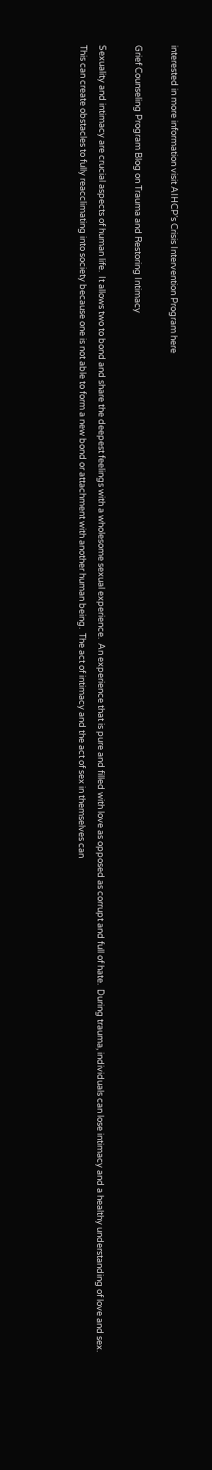interested in more information visit AIHCP’s Crisis Intervention Program here

Grief Counseling Program Blog on Trauma and Restoring Intimacy

Sexuality and intimacy are crucial aspects of human life.  It allows two to bond and share the deepest feelings with a wholesome sexual experience.  An experience that is pure and filled with love as opposed as corrupt and full of hate.  During trauma, individuals can lose intimacy and a healthy understanding of love and sex.  This can create obstacles to fully reacclimating into society because one is not able to form a new bond or attachment with another human being.  The act of intimacy and the act of sex in themselves can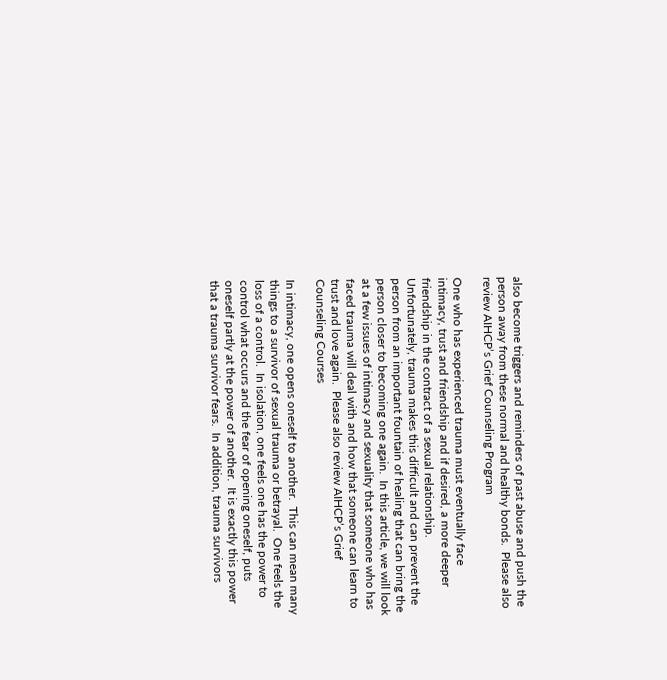also become triggers and reminders of past abuse and push the person away from these normal and healthy bonds.  Please also review AIHCP’s Grief Counseling Program

One who has experienced trauma must eventually face intimacy, trust and friendship and if desired, a more deeper friendship in the contract of a sexual relationship.  Unfortunately, trauma makes this difficult and can prevent the person from an important fountain of healing that can bring the person closer to becoming one again.  In this article, we will look at a few issues of intimacy and sexuality that someone who has faced trauma will deal with and how that someone can learn to trust and love again.  Please also review AIHCP’s Grief Counseling Courses

In intimacy, one opens oneself to another.  This can mean many things to a survivor of sexual trauma or betrayal.  One feels the loss of a control.  In isolation, one feels one has the power to control what occurs and the fear of opening oneself, puts oneself partly at the power of another.  It is exactly this power that a trauma survivor fears.  In addition, trauma survivors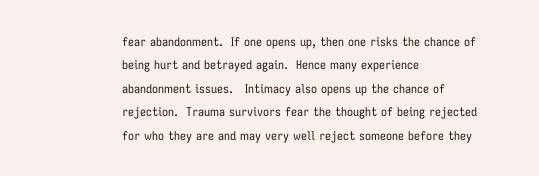fear abandonment.  If one opens up, then one risks the chance of being hurt and betrayed again.  Hence many experience abandonment issues.   Intimacy also opens up the chance of rejection.  Trauma survivors fear the thought of being rejected for who they are and may very well reject someone before they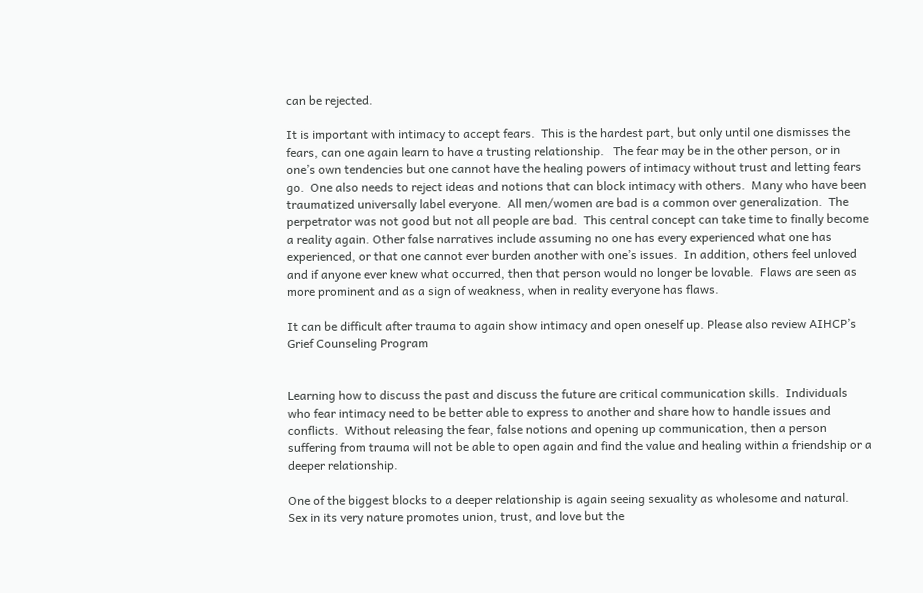can be rejected.

It is important with intimacy to accept fears.  This is the hardest part, but only until one dismisses the fears, can one again learn to have a trusting relationship.   The fear may be in the other person, or in one’s own tendencies but one cannot have the healing powers of intimacy without trust and letting fears go.  One also needs to reject ideas and notions that can block intimacy with others.  Many who have been traumatized universally label everyone.  All men/women are bad is a common over generalization.  The perpetrator was not good but not all people are bad.  This central concept can take time to finally become a reality again. Other false narratives include assuming no one has every experienced what one has experienced, or that one cannot ever burden another with one’s issues.  In addition, others feel unloved and if anyone ever knew what occurred, then that person would no longer be lovable.  Flaws are seen as more prominent and as a sign of weakness, when in reality everyone has flaws.

It can be difficult after trauma to again show intimacy and open oneself up. Please also review AIHCP’s Grief Counseling Program


Learning how to discuss the past and discuss the future are critical communication skills.  Individuals who fear intimacy need to be better able to express to another and share how to handle issues and conflicts.  Without releasing the fear, false notions and opening up communication, then a person suffering from trauma will not be able to open again and find the value and healing within a friendship or a deeper relationship.

One of the biggest blocks to a deeper relationship is again seeing sexuality as wholesome and natural.  Sex in its very nature promotes union, trust, and love but the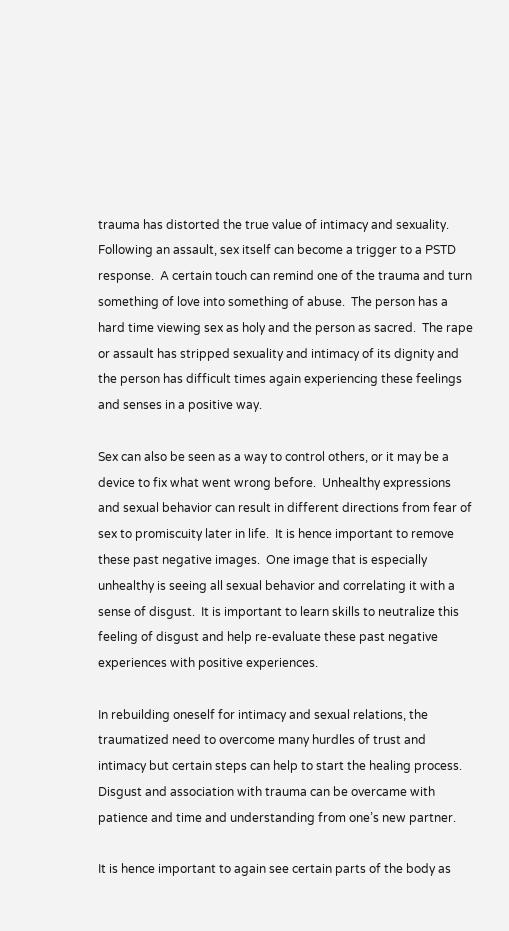trauma has distorted the true value of intimacy and sexuality.  Following an assault, sex itself can become a trigger to a PSTD response.  A certain touch can remind one of the trauma and turn something of love into something of abuse.  The person has a hard time viewing sex as holy and the person as sacred.  The rape or assault has stripped sexuality and intimacy of its dignity and the person has difficult times again experiencing these feelings and senses in a positive way.

Sex can also be seen as a way to control others, or it may be a device to fix what went wrong before.  Unhealthy expressions and sexual behavior can result in different directions from fear of sex to promiscuity later in life.  It is hence important to remove these past negative images.  One image that is especially unhealthy is seeing all sexual behavior and correlating it with a sense of disgust.  It is important to learn skills to neutralize this feeling of disgust and help re-evaluate these past negative experiences with positive experiences.

In rebuilding oneself for intimacy and sexual relations, the traumatized need to overcome many hurdles of trust and intimacy but certain steps can help to start the healing process.  Disgust and association with trauma can be overcame with patience and time and understanding from one’s new partner.

It is hence important to again see certain parts of the body as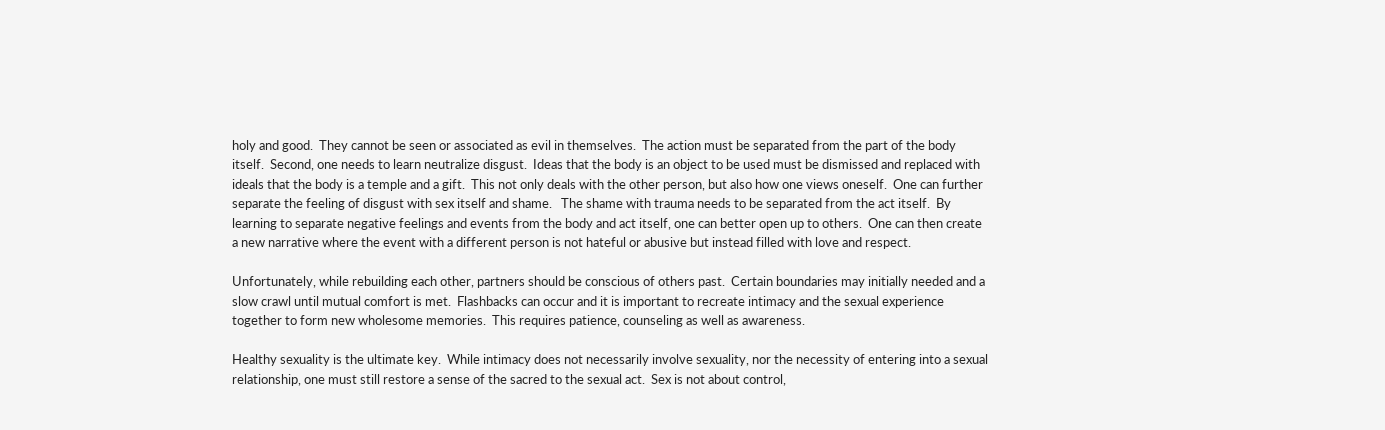holy and good.  They cannot be seen or associated as evil in themselves.  The action must be separated from the part of the body itself.  Second, one needs to learn neutralize disgust.  Ideas that the body is an object to be used must be dismissed and replaced with ideals that the body is a temple and a gift.  This not only deals with the other person, but also how one views oneself.  One can further separate the feeling of disgust with sex itself and shame.   The shame with trauma needs to be separated from the act itself.  By learning to separate negative feelings and events from the body and act itself, one can better open up to others.  One can then create a new narrative where the event with a different person is not hateful or abusive but instead filled with love and respect.

Unfortunately, while rebuilding each other, partners should be conscious of others past.  Certain boundaries may initially needed and a slow crawl until mutual comfort is met.  Flashbacks can occur and it is important to recreate intimacy and the sexual experience together to form new wholesome memories.  This requires patience, counseling as well as awareness.

Healthy sexuality is the ultimate key.  While intimacy does not necessarily involve sexuality, nor the necessity of entering into a sexual relationship, one must still restore a sense of the sacred to the sexual act.  Sex is not about control,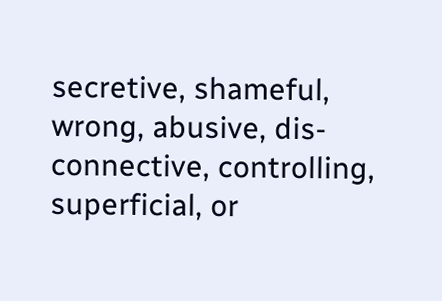secretive, shameful, wrong, abusive, dis-connective, controlling, superficial, or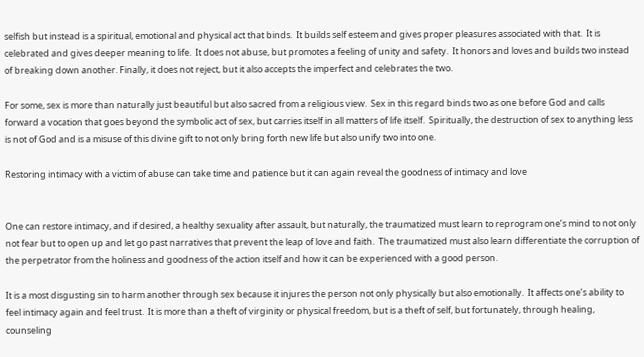selfish but instead is a spiritual, emotional and physical act that binds.  It builds self esteem and gives proper pleasures associated with that.  It is celebrated and gives deeper meaning to life.  It does not abuse, but promotes a feeling of unity and safety.  It honors and loves and builds two instead of breaking down another. Finally, it does not reject, but it also accepts the imperfect and celebrates the two.

For some, sex is more than naturally just beautiful but also sacred from a religious view.  Sex in this regard binds two as one before God and calls forward a vocation that goes beyond the symbolic act of sex, but carries itself in all matters of life itself.  Spiritually, the destruction of sex to anything less is not of God and is a misuse of this divine gift to not only bring forth new life but also unify two into one.

Restoring intimacy with a victim of abuse can take time and patience but it can again reveal the goodness of intimacy and love


One can restore intimacy, and if desired, a healthy sexuality after assault, but naturally, the traumatized must learn to reprogram one’s mind to not only not fear but to open up and let go past narratives that prevent the leap of love and faith.  The traumatized must also learn differentiate the corruption of the perpetrator from the holiness and goodness of the action itself and how it can be experienced with a good person.

It is a most disgusting sin to harm another through sex because it injures the person not only physically but also emotionally.  It affects one’s ability to feel intimacy again and feel trust.  It is more than a theft of virginity or physical freedom, but is a theft of self, but fortunately, through healing, counseling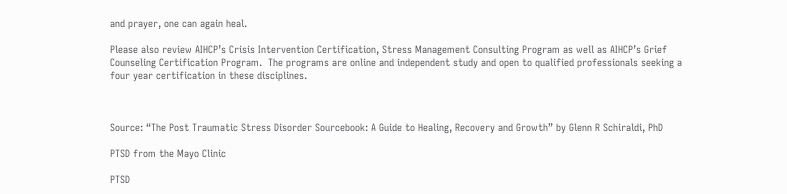and prayer, one can again heal.

Please also review AIHCP’s Crisis Intervention Certification, Stress Management Consulting Program as well as AIHCP’s Grief Counseling Certification Program.  The programs are online and independent study and open to qualified professionals seeking a four year certification in these disciplines.



Source: “The Post Traumatic Stress Disorder Sourcebook: A Guide to Healing, Recovery and Growth” by Glenn R Schiraldi, PhD

PTSD from the Mayo Clinic

PTSD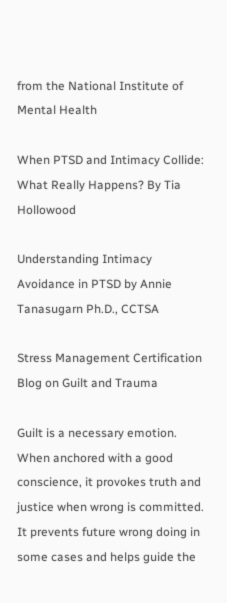from the National Institute of Mental Health

When PTSD and Intimacy Collide: What Really Happens? By Tia Hollowood

Understanding Intimacy Avoidance in PTSD by Annie Tanasugarn Ph.D., CCTSA

Stress Management Certification Blog on Guilt and Trauma

Guilt is a necessary emotion.  When anchored with a good conscience, it provokes truth and justice when wrong is committed.  It prevents future wrong doing in some cases and helps guide the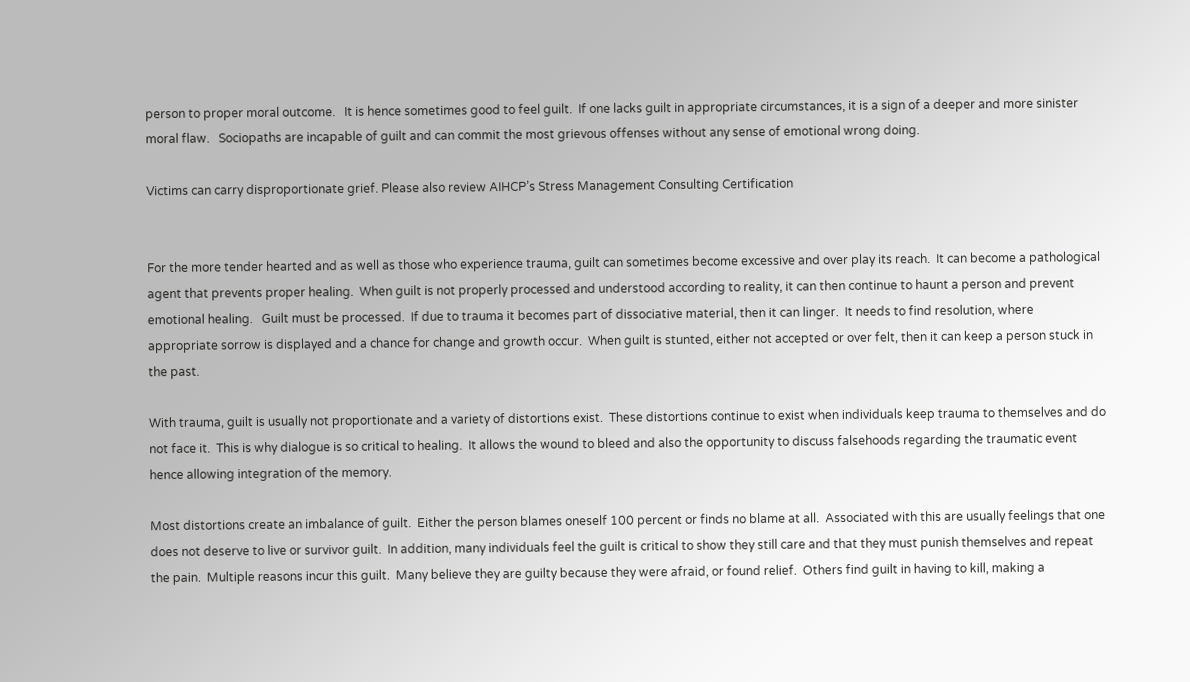person to proper moral outcome.   It is hence sometimes good to feel guilt.  If one lacks guilt in appropriate circumstances, it is a sign of a deeper and more sinister moral flaw.   Sociopaths are incapable of guilt and can commit the most grievous offenses without any sense of emotional wrong doing.

Victims can carry disproportionate grief. Please also review AIHCP’s Stress Management Consulting Certification


For the more tender hearted and as well as those who experience trauma, guilt can sometimes become excessive and over play its reach.  It can become a pathological agent that prevents proper healing.  When guilt is not properly processed and understood according to reality, it can then continue to haunt a person and prevent emotional healing.   Guilt must be processed.  If due to trauma it becomes part of dissociative material, then it can linger.  It needs to find resolution, where appropriate sorrow is displayed and a chance for change and growth occur.  When guilt is stunted, either not accepted or over felt, then it can keep a person stuck in the past.

With trauma, guilt is usually not proportionate and a variety of distortions exist.  These distortions continue to exist when individuals keep trauma to themselves and do not face it.  This is why dialogue is so critical to healing.  It allows the wound to bleed and also the opportunity to discuss falsehoods regarding the traumatic event hence allowing integration of the memory.

Most distortions create an imbalance of guilt.  Either the person blames oneself 100 percent or finds no blame at all.  Associated with this are usually feelings that one does not deserve to live or survivor guilt.  In addition, many individuals feel the guilt is critical to show they still care and that they must punish themselves and repeat the pain.  Multiple reasons incur this guilt.  Many believe they are guilty because they were afraid, or found relief.  Others find guilt in having to kill, making a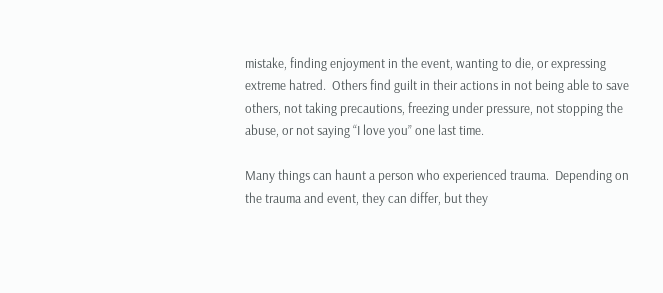mistake, finding enjoyment in the event, wanting to die, or expressing extreme hatred.  Others find guilt in their actions in not being able to save others, not taking precautions, freezing under pressure, not stopping the abuse, or not saying “I love you” one last time.

Many things can haunt a person who experienced trauma.  Depending on the trauma and event, they can differ, but they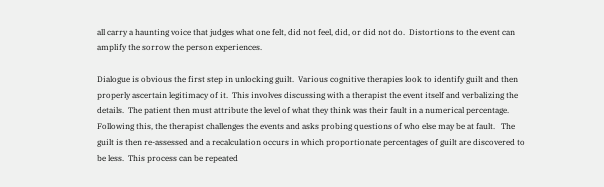all carry a haunting voice that judges what one felt, did not feel, did, or did not do.  Distortions to the event can amplify the sorrow the person experiences.

Dialogue is obvious the first step in unlocking guilt.  Various cognitive therapies look to identify guilt and then properly ascertain legitimacy of it.  This involves discussing with a therapist the event itself and verbalizing the details.  The patient then must attribute the level of what they think was their fault in a numerical percentage.  Following this, the therapist challenges the events and asks probing questions of who else may be at fault.   The guilt is then re-assessed and a recalculation occurs in which proportionate percentages of guilt are discovered to be less.  This process can be repeated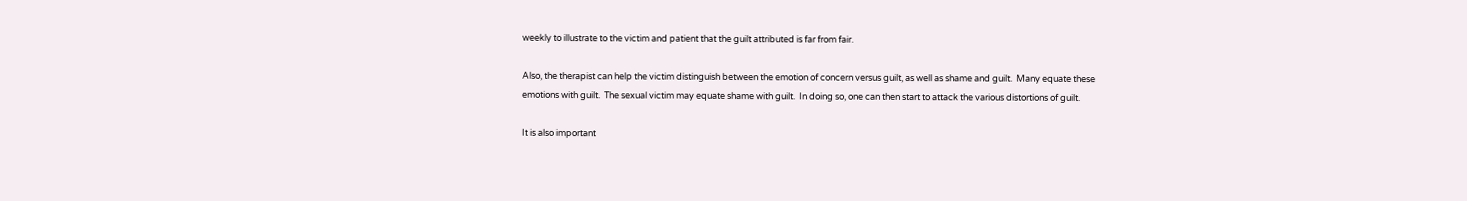weekly to illustrate to the victim and patient that the guilt attributed is far from fair.

Also, the therapist can help the victim distinguish between the emotion of concern versus guilt, as well as shame and guilt.  Many equate these emotions with guilt.  The sexual victim may equate shame with guilt.  In doing so, one can then start to attack the various distortions of guilt.

It is also important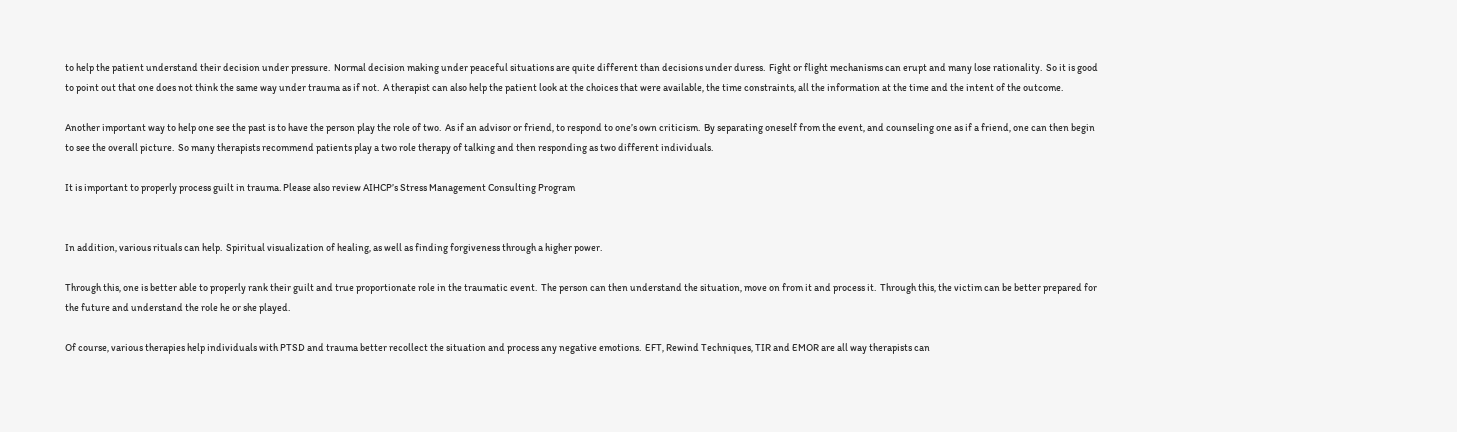to help the patient understand their decision under pressure.  Normal decision making under peaceful situations are quite different than decisions under duress.  Fight or flight mechanisms can erupt and many lose rationality.  So it is good to point out that one does not think the same way under trauma as if not.  A therapist can also help the patient look at the choices that were available, the time constraints, all the information at the time and the intent of the outcome.

Another important way to help one see the past is to have the person play the role of two.  As if an advisor or friend, to respond to one’s own criticism.  By separating oneself from the event, and counseling one as if a friend, one can then begin to see the overall picture.  So many therapists recommend patients play a two role therapy of talking and then responding as two different individuals.

It is important to properly process guilt in trauma. Please also review AIHCP’s Stress Management Consulting Program


In addition, various rituals can help.  Spiritual visualization of healing, as well as finding forgiveness through a higher power.

Through this, one is better able to properly rank their guilt and true proportionate role in the traumatic event.  The person can then understand the situation, move on from it and process it.  Through this, the victim can be better prepared for the future and understand the role he or she played.

Of course, various therapies help individuals with PTSD and trauma better recollect the situation and process any negative emotions.  EFT, Rewind Techniques, TIR and EMOR are all way therapists can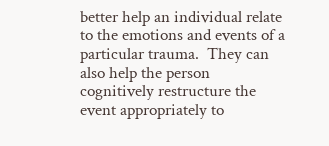better help an individual relate to the emotions and events of a particular trauma.  They can also help the person cognitively restructure the event appropriately to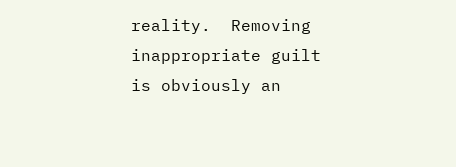reality.  Removing inappropriate guilt is obviously an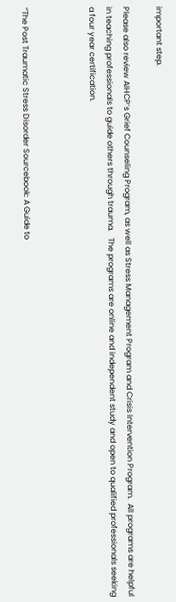important step.

Please also review AIHCP’s Grief Counseling Program, as well as Stress Management Program and Crisis Intervention Program.  All programs are helpful in teaching professionals to guide others through trauma.   The programs are online and independent study and open to qualified professionals seeking a four year certification.



“The Post Traumatic Stress Disorder Sourcebook: A Guide to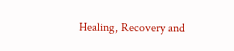Healing, Recovery and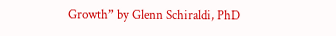Growth” by Glenn Schiraldi, PhD